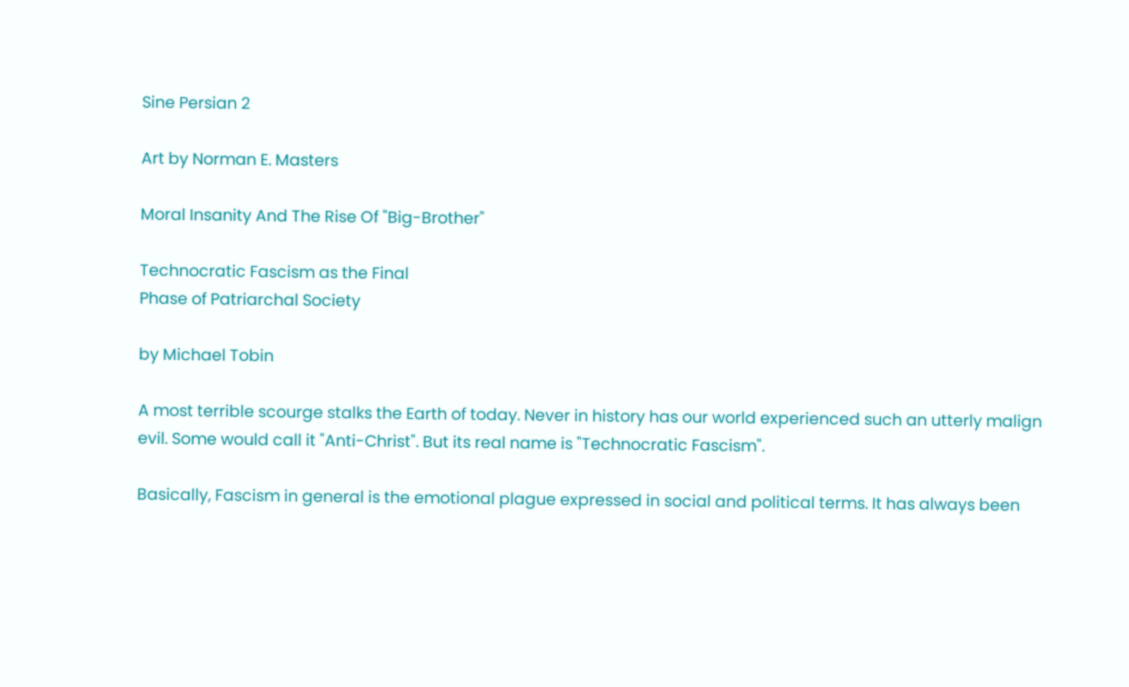Sine Persian 2

Art by Norman E. Masters

Moral Insanity And The Rise Of "Big-Brother"

Technocratic Fascism as the Final
Phase of Patriarchal Society

by Michael Tobin

A most terrible scourge stalks the Earth of today. Never in history has our world experienced such an utterly malign evil. Some would call it "Anti-Christ". But its real name is "Technocratic Fascism".

Basically, Fascism in general is the emotional plague expressed in social and political terms. It has always been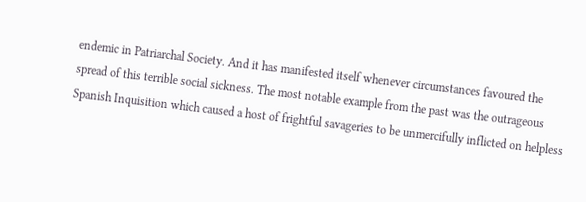endemic in Patriarchal Society. And it has manifested itself whenever circumstances favoured the spread of this terrible social sickness. The most notable example from the past was the outrageous Spanish Inquisition which caused a host of frightful savageries to be unmercifully inflicted on helpless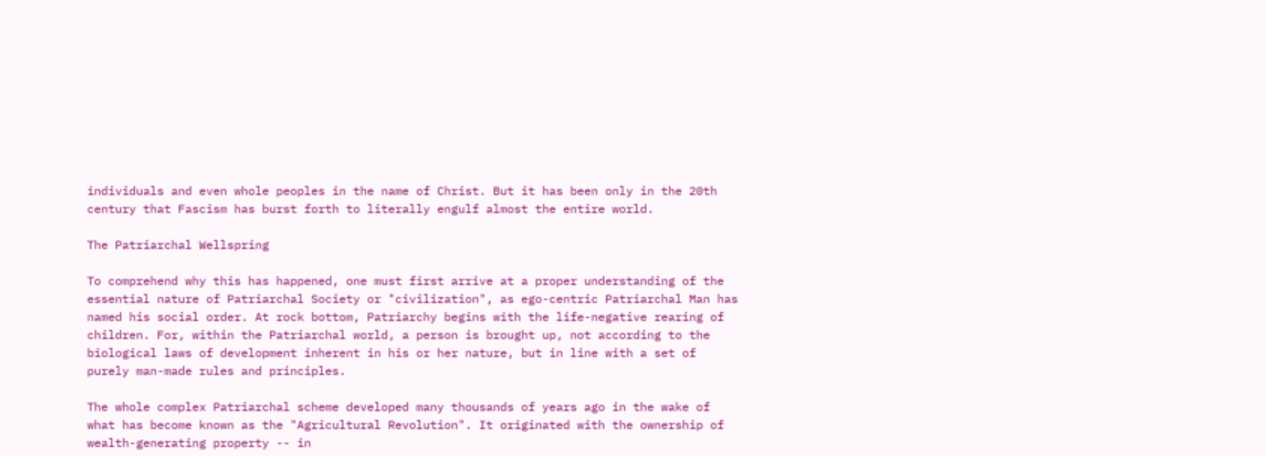individuals and even whole peoples in the name of Christ. But it has been only in the 20th century that Fascism has burst forth to literally engulf almost the entire world.

The Patriarchal Wellspring

To comprehend why this has happened, one must first arrive at a proper understanding of the essential nature of Patriarchal Society or "civilization", as ego-centric Patriarchal Man has named his social order. At rock bottom, Patriarchy begins with the life-negative rearing of children. For, within the Patriarchal world, a person is brought up, not according to the biological laws of development inherent in his or her nature, but in line with a set of purely man-made rules and principles.

The whole complex Patriarchal scheme developed many thousands of years ago in the wake of what has become known as the "Agricultural Revolution". It originated with the ownership of wealth-generating property -- in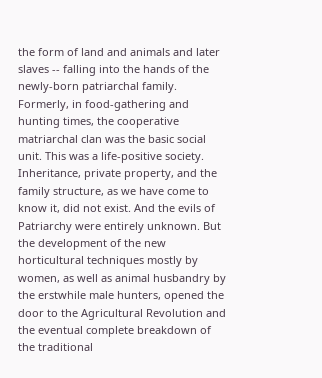the form of land and animals and later slaves -- falling into the hands of the newly-born patriarchal family. Formerly, in food-gathering and hunting times, the cooperative matriarchal clan was the basic social unit. This was a life-positive society. Inheritance, private property, and the family structure, as we have come to know it, did not exist. And the evils of Patriarchy were entirely unknown. But the development of the new horticultural techniques mostly by women, as well as animal husbandry by the erstwhile male hunters, opened the door to the Agricultural Revolution and the eventual complete breakdown of the traditional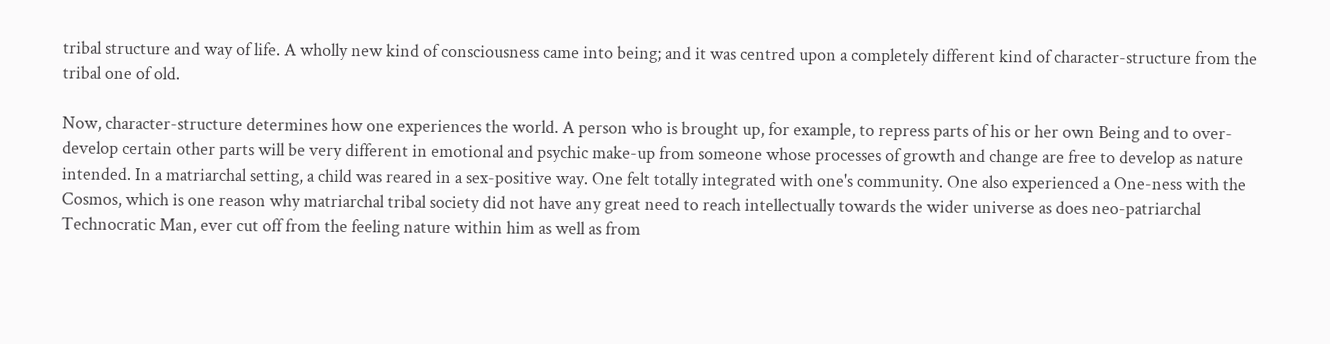tribal structure and way of life. A wholly new kind of consciousness came into being; and it was centred upon a completely different kind of character-structure from the tribal one of old.

Now, character-structure determines how one experiences the world. A person who is brought up, for example, to repress parts of his or her own Being and to over-develop certain other parts will be very different in emotional and psychic make-up from someone whose processes of growth and change are free to develop as nature intended. In a matriarchal setting, a child was reared in a sex-positive way. One felt totally integrated with one's community. One also experienced a One-ness with the Cosmos, which is one reason why matriarchal tribal society did not have any great need to reach intellectually towards the wider universe as does neo-patriarchal Technocratic Man, ever cut off from the feeling nature within him as well as from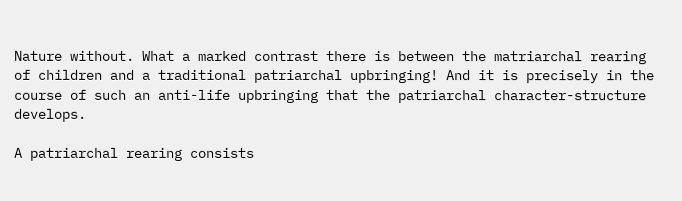Nature without. What a marked contrast there is between the matriarchal rearing of children and a traditional patriarchal upbringing! And it is precisely in the course of such an anti-life upbringing that the patriarchal character-structure develops.

A patriarchal rearing consists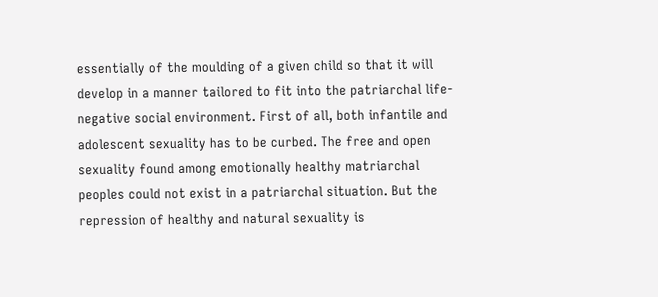essentially of the moulding of a given child so that it will develop in a manner tailored to fit into the patriarchal life-negative social environment. First of all, both infantile and adolescent sexuality has to be curbed. The free and open sexuality found among emotionally healthy matriarchal peoples could not exist in a patriarchal situation. But the repression of healthy and natural sexuality is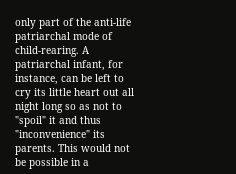only part of the anti-life patriarchal mode of child-rearing. A patriarchal infant, for instance, can be left to cry its little heart out all night long so as not to "spoil" it and thus "inconvenience" its parents. This would not be possible in a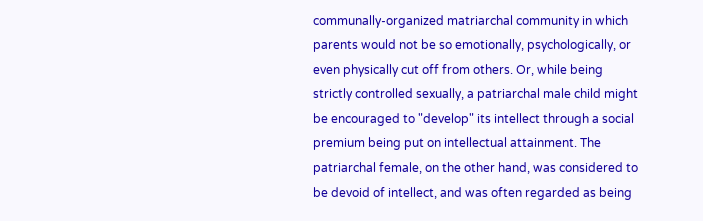communally-organized matriarchal community in which parents would not be so emotionally, psychologically, or even physically cut off from others. Or, while being strictly controlled sexually, a patriarchal male child might be encouraged to "develop" its intellect through a social premium being put on intellectual attainment. The patriarchal female, on the other hand, was considered to be devoid of intellect, and was often regarded as being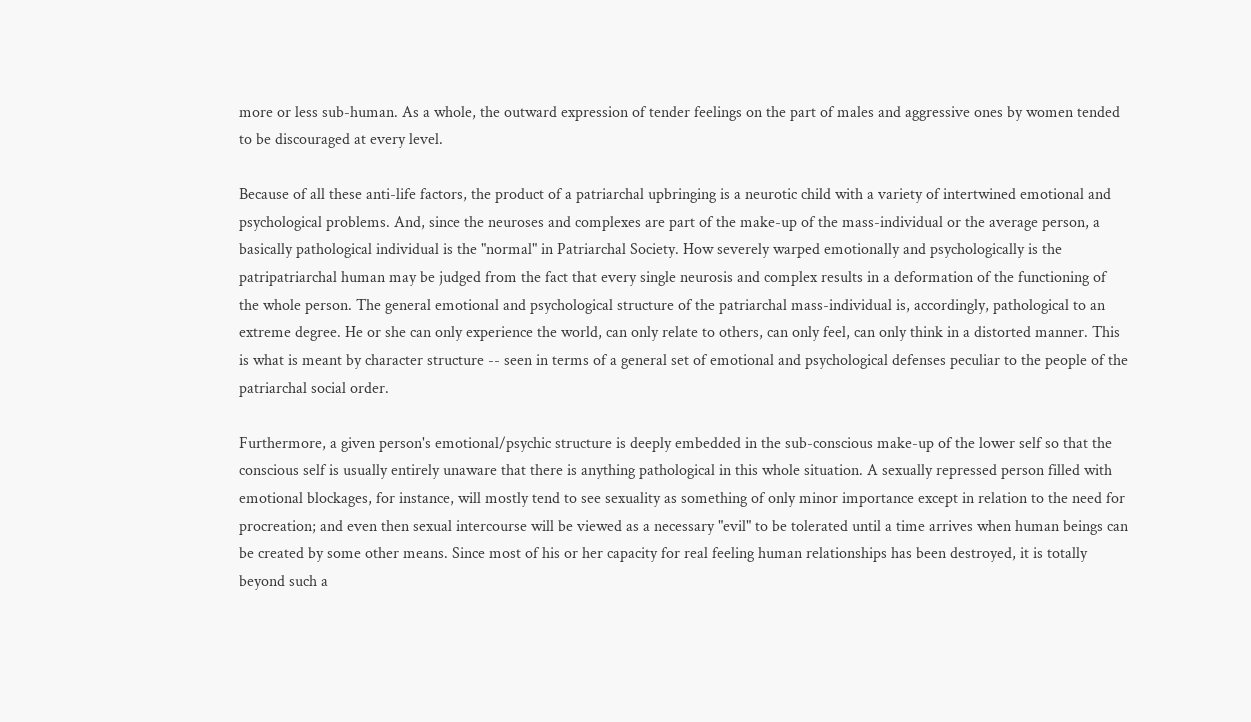more or less sub-human. As a whole, the outward expression of tender feelings on the part of males and aggressive ones by women tended to be discouraged at every level.

Because of all these anti-life factors, the product of a patriarchal upbringing is a neurotic child with a variety of intertwined emotional and psychological problems. And, since the neuroses and complexes are part of the make-up of the mass-individual or the average person, a basically pathological individual is the "normal" in Patriarchal Society. How severely warped emotionally and psychologically is the patripatriarchal human may be judged from the fact that every single neurosis and complex results in a deformation of the functioning of the whole person. The general emotional and psychological structure of the patriarchal mass-individual is, accordingly, pathological to an extreme degree. He or she can only experience the world, can only relate to others, can only feel, can only think in a distorted manner. This is what is meant by character structure -- seen in terms of a general set of emotional and psychological defenses peculiar to the people of the patriarchal social order.

Furthermore, a given person's emotional/psychic structure is deeply embedded in the sub-conscious make-up of the lower self so that the conscious self is usually entirely unaware that there is anything pathological in this whole situation. A sexually repressed person filled with emotional blockages, for instance, will mostly tend to see sexuality as something of only minor importance except in relation to the need for procreation; and even then sexual intercourse will be viewed as a necessary "evil" to be tolerated until a time arrives when human beings can be created by some other means. Since most of his or her capacity for real feeling human relationships has been destroyed, it is totally beyond such a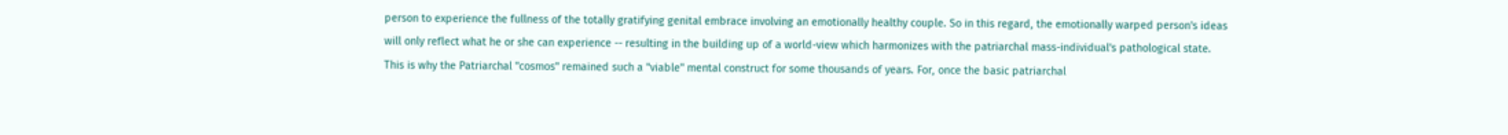person to experience the fullness of the totally gratifying genital embrace involving an emotionally healthy couple. So in this regard, the emotionally warped person's ideas will only reflect what he or she can experience -- resulting in the building up of a world-view which harmonizes with the patriarchal mass-individual's pathological state. This is why the Patriarchal "cosmos" remained such a "viable" mental construct for some thousands of years. For, once the basic patriarchal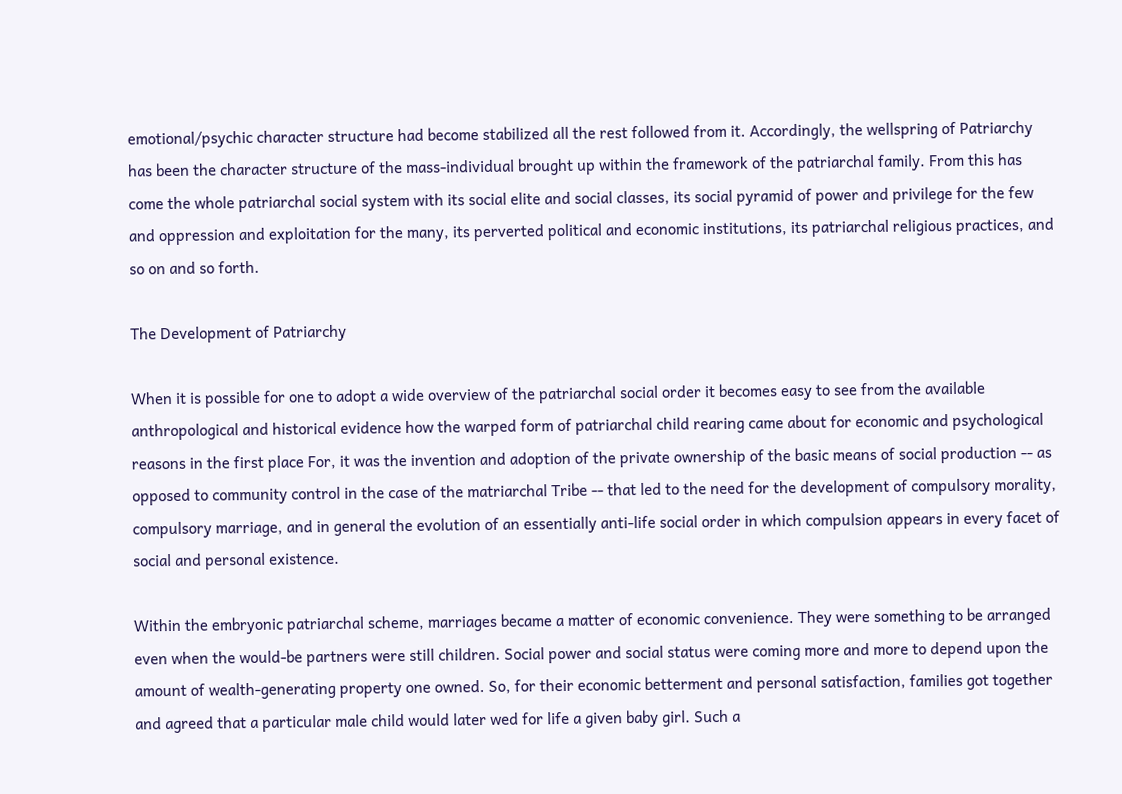emotional/psychic character structure had become stabilized all the rest followed from it. Accordingly, the wellspring of Patriarchy has been the character structure of the mass-individual brought up within the framework of the patriarchal family. From this has come the whole patriarchal social system with its social elite and social classes, its social pyramid of power and privilege for the few and oppression and exploitation for the many, its perverted political and economic institutions, its patriarchal religious practices, and so on and so forth.

The Development of Patriarchy

When it is possible for one to adopt a wide overview of the patriarchal social order it becomes easy to see from the available anthropological and historical evidence how the warped form of patriarchal child rearing came about for economic and psychological reasons in the first place For, it was the invention and adoption of the private ownership of the basic means of social production -- as opposed to community control in the case of the matriarchal Tribe -- that led to the need for the development of compulsory morality, compulsory marriage, and in general the evolution of an essentially anti-life social order in which compulsion appears in every facet of social and personal existence.

Within the embryonic patriarchal scheme, marriages became a matter of economic convenience. They were something to be arranged even when the would-be partners were still children. Social power and social status were coming more and more to depend upon the amount of wealth-generating property one owned. So, for their economic betterment and personal satisfaction, families got together and agreed that a particular male child would later wed for life a given baby girl. Such a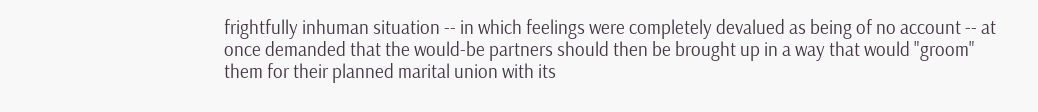frightfully inhuman situation -- in which feelings were completely devalued as being of no account -- at once demanded that the would-be partners should then be brought up in a way that would "groom" them for their planned marital union with its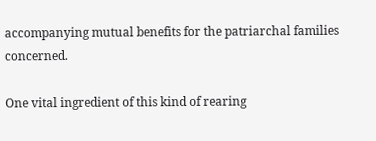accompanying mutual benefits for the patriarchal families concerned.

One vital ingredient of this kind of rearing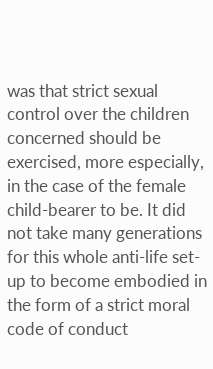was that strict sexual control over the children concerned should be exercised, more especially, in the case of the female child-bearer to be. It did not take many generations for this whole anti-life set-up to become embodied in the form of a strict moral code of conduct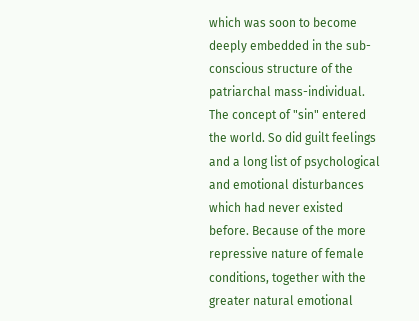which was soon to become deeply embedded in the sub-conscious structure of the patriarchal mass-individual. The concept of "sin" entered the world. So did guilt feelings and a long list of psychological and emotional disturbances which had never existed before. Because of the more repressive nature of female conditions, together with the greater natural emotional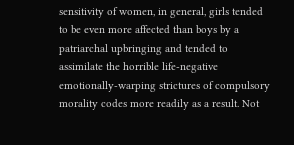sensitivity of women, in general, girls tended to be even more affected than boys by a patriarchal upbringing and tended to assimilate the horrible life-negative emotionally-warping strictures of compulsory morality codes more readily as a result. Not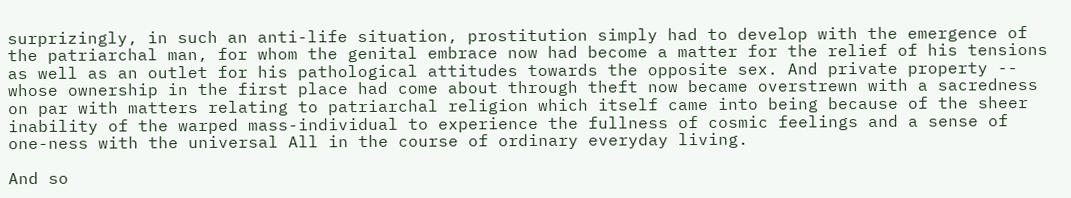surprizingly, in such an anti-life situation, prostitution simply had to develop with the emergence of the patriarchal man, for whom the genital embrace now had become a matter for the relief of his tensions as well as an outlet for his pathological attitudes towards the opposite sex. And private property -- whose ownership in the first place had come about through theft now became overstrewn with a sacredness on par with matters relating to patriarchal religion which itself came into being because of the sheer inability of the warped mass-individual to experience the fullness of cosmic feelings and a sense of one-ness with the universal All in the course of ordinary everyday living.

And so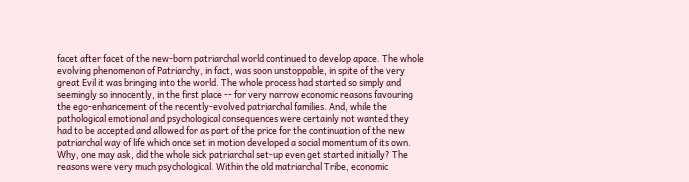facet after facet of the new-born patriarchal world continued to develop apace. The whole evolving phenomenon of Patriarchy, in fact, was soon unstoppable, in spite of the very great Evil it was bringing into the world. The whole process had started so simply and seemingly so innocently, in the first place -- for very narrow economic reasons favouring the ego-enhancement of the recently-evolved patriarchal families. And, while the pathological emotional and psychological consequences were certainly not wanted they had to be accepted and allowed for as part of the price for the continuation of the new patriarchal way of life which once set in motion developed a social momentum of its own. Why, one may ask, did the whole sick patriarchal set-up even get started initially? The reasons were very much psychological. Within the old matriarchal Tribe, economic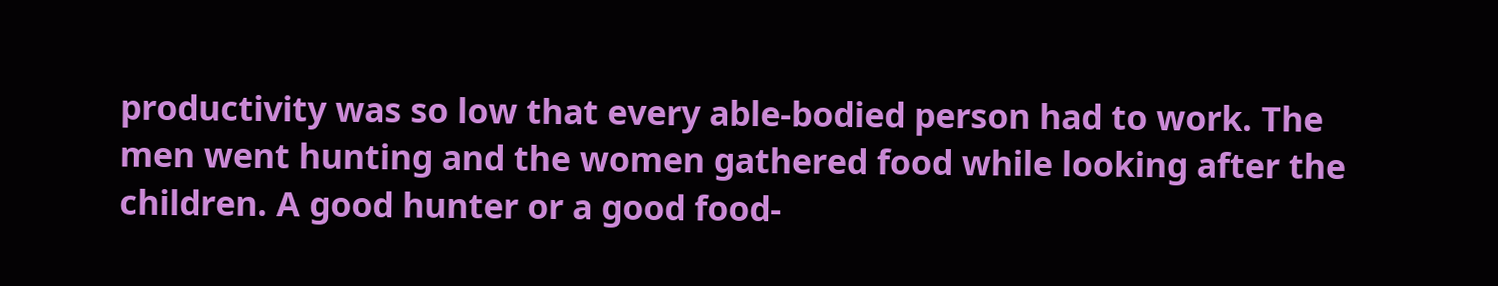productivity was so low that every able-bodied person had to work. The men went hunting and the women gathered food while looking after the children. A good hunter or a good food-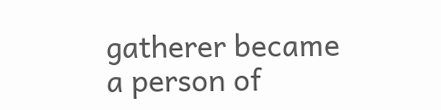gatherer became a person of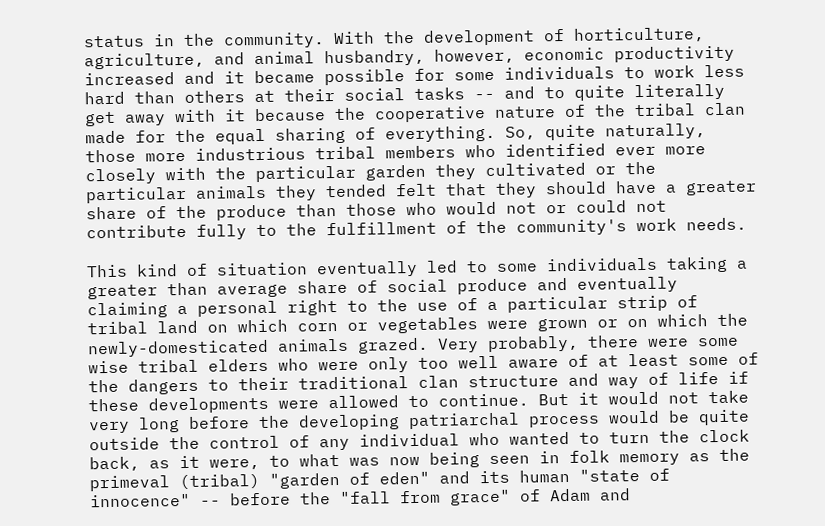status in the community. With the development of horticulture, agriculture, and animal husbandry, however, economic productivity increased and it became possible for some individuals to work less hard than others at their social tasks -- and to quite literally get away with it because the cooperative nature of the tribal clan made for the equal sharing of everything. So, quite naturally, those more industrious tribal members who identified ever more closely with the particular garden they cultivated or the particular animals they tended felt that they should have a greater share of the produce than those who would not or could not contribute fully to the fulfillment of the community's work needs.

This kind of situation eventually led to some individuals taking a greater than average share of social produce and eventually claiming a personal right to the use of a particular strip of tribal land on which corn or vegetables were grown or on which the newly-domesticated animals grazed. Very probably, there were some wise tribal elders who were only too well aware of at least some of the dangers to their traditional clan structure and way of life if these developments were allowed to continue. But it would not take very long before the developing patriarchal process would be quite outside the control of any individual who wanted to turn the clock back, as it were, to what was now being seen in folk memory as the primeval (tribal) "garden of eden" and its human "state of innocence" -- before the "fall from grace" of Adam and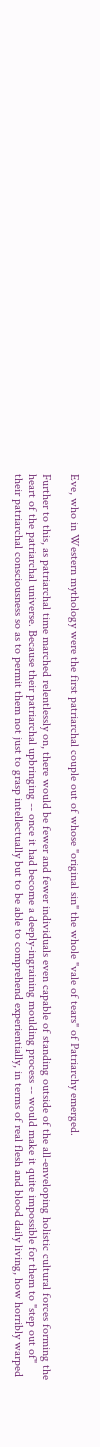Eve, who in Western mythology were the first patriarchal couple out of whose "original sin" the whole "vale of tears" of Patriarchy emerged.

Further to this, as patriarchal time marched relentlessly on, there would be fewer and fewer individuals even capable of standing outside of the all-enveloping holistic cultural forces forming the heart of the patriarchal universe. Because their patriarchal upbringing -- once it had become a deeply-ingraining moulding process -- would make it quite impossible for them to "step out of" their patriarchal consciousness so as to permit them not just to grasp intellectually but to be able to comprehend experientially, in terms of real flesh and blood daily living, how horribly warped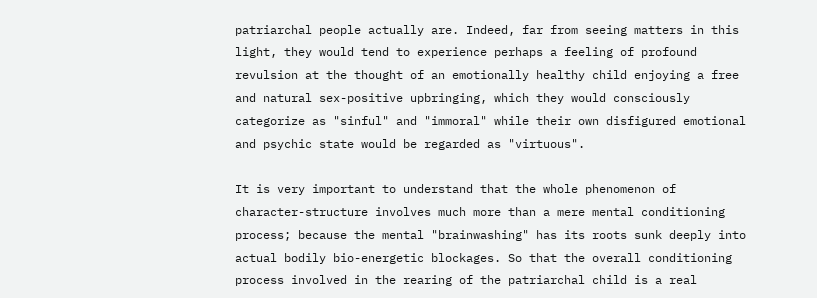patriarchal people actually are. Indeed, far from seeing matters in this light, they would tend to experience perhaps a feeling of profound revulsion at the thought of an emotionally healthy child enjoying a free and natural sex-positive upbringing, which they would consciously categorize as "sinful" and "immoral" while their own disfigured emotional and psychic state would be regarded as "virtuous".

It is very important to understand that the whole phenomenon of character-structure involves much more than a mere mental conditioning process; because the mental "brainwashing" has its roots sunk deeply into actual bodily bio-energetic blockages. So that the overall conditioning process involved in the rearing of the patriarchal child is a real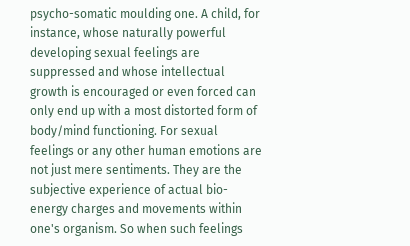psycho-somatic moulding one. A child, for instance, whose naturally powerful developing sexual feelings are suppressed and whose intellectual growth is encouraged or even forced can only end up with a most distorted form of body/mind functioning. For sexual feelings or any other human emotions are not just mere sentiments. They are the subjective experience of actual bio-energy charges and movements within one's organism. So when such feelings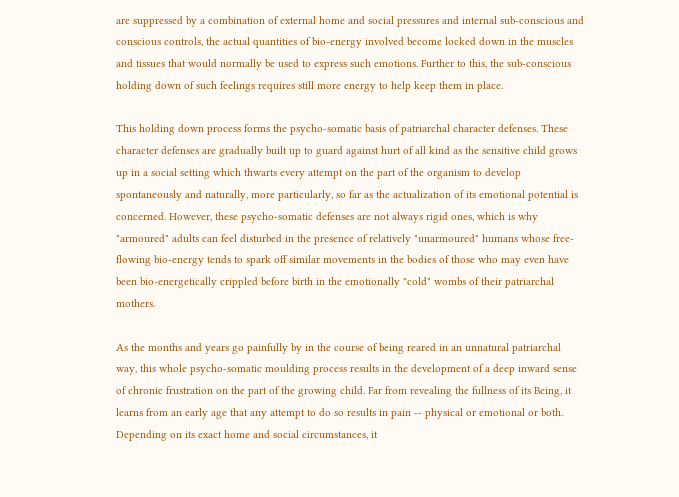are suppressed by a combination of external home and social pressures and internal sub-conscious and conscious controls, the actual quantities of bio-energy involved become locked down in the muscles and tissues that would normally be used to express such emotions. Further to this, the sub-conscious holding down of such feelings requires still more energy to help keep them in place.

This holding down process forms the psycho-somatic basis of patriarchal character defenses. These character defenses are gradually built up to guard against hurt of all kind as the sensitive child grows up in a social setting which thwarts every attempt on the part of the organism to develop spontaneously and naturally, more particularly, so far as the actualization of its emotional potential is concerned. However, these psycho-somatic defenses are not always rigid ones, which is why "armoured" adults can feel disturbed in the presence of relatively "unarmoured" humans whose free-flowing bio-energy tends to spark off similar movements in the bodies of those who may even have been bio-energetically crippled before birth in the emotionally "cold" wombs of their patriarchal mothers.

As the months and years go painfully by in the course of being reared in an unnatural patriarchal way, this whole psycho-somatic moulding process results in the development of a deep inward sense of chronic frustration on the part of the growing child. Far from revealing the fullness of its Being, it learns from an early age that any attempt to do so results in pain -- physical or emotional or both. Depending on its exact home and social circumstances, it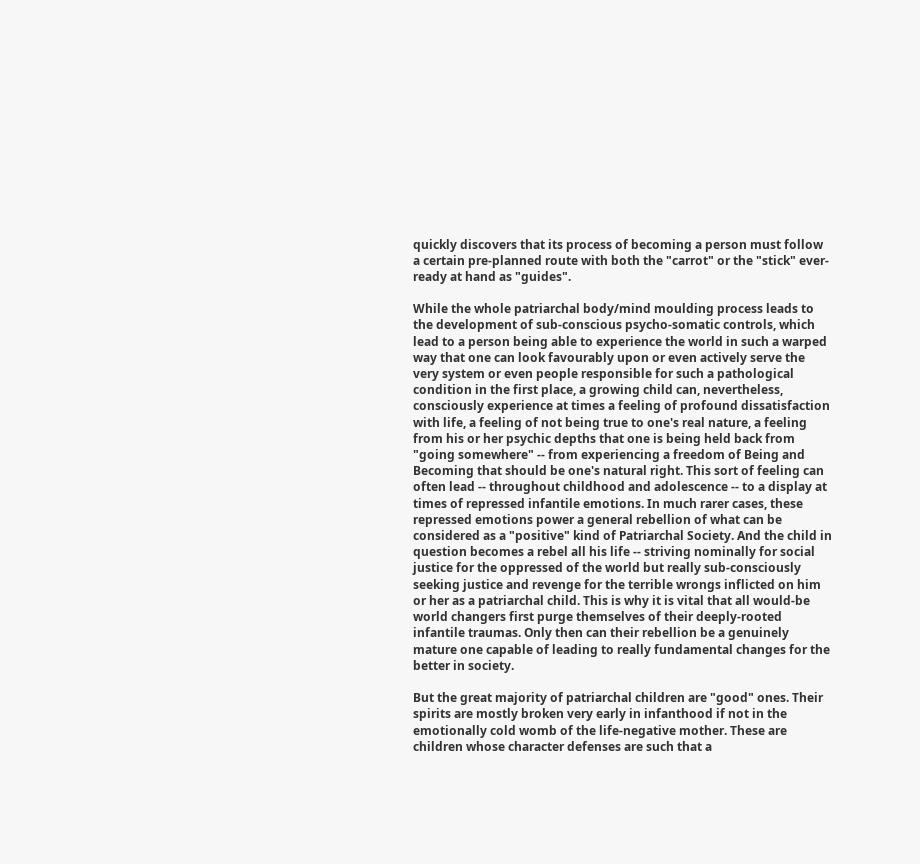quickly discovers that its process of becoming a person must follow a certain pre-planned route with both the "carrot" or the "stick" ever-ready at hand as "guides".

While the whole patriarchal body/mind moulding process leads to the development of sub-conscious psycho-somatic controls, which lead to a person being able to experience the world in such a warped way that one can look favourably upon or even actively serve the very system or even people responsible for such a pathological condition in the first place, a growing child can, nevertheless, consciously experience at times a feeling of profound dissatisfaction with life, a feeling of not being true to one's real nature, a feeling from his or her psychic depths that one is being held back from "going somewhere" -- from experiencing a freedom of Being and Becoming that should be one's natural right. This sort of feeling can often lead -- throughout childhood and adolescence -- to a display at times of repressed infantile emotions. In much rarer cases, these repressed emotions power a general rebellion of what can be considered as a "positive" kind of Patriarchal Society. And the child in question becomes a rebel all his life -- striving nominally for social justice for the oppressed of the world but really sub-consciously seeking justice and revenge for the terrible wrongs inflicted on him or her as a patriarchal child. This is why it is vital that all would-be world changers first purge themselves of their deeply-rooted infantile traumas. Only then can their rebellion be a genuinely mature one capable of leading to really fundamental changes for the better in society.

But the great majority of patriarchal children are "good" ones. Their spirits are mostly broken very early in infanthood if not in the emotionally cold womb of the life-negative mother. These are children whose character defenses are such that a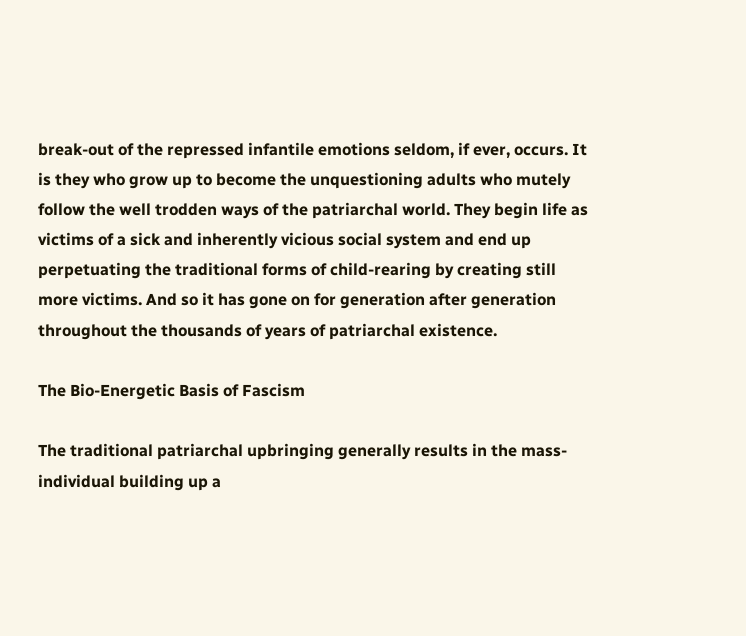break-out of the repressed infantile emotions seldom, if ever, occurs. It is they who grow up to become the unquestioning adults who mutely follow the well trodden ways of the patriarchal world. They begin life as victims of a sick and inherently vicious social system and end up perpetuating the traditional forms of child-rearing by creating still more victims. And so it has gone on for generation after generation throughout the thousands of years of patriarchal existence.

The Bio-Energetic Basis of Fascism

The traditional patriarchal upbringing generally results in the mass-individual building up a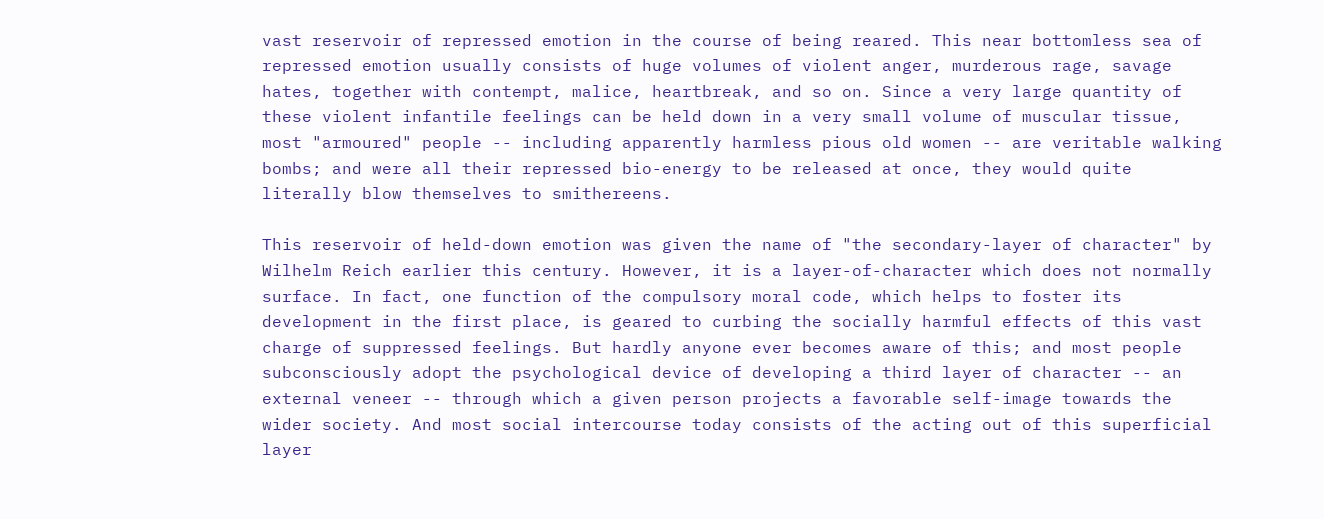vast reservoir of repressed emotion in the course of being reared. This near bottomless sea of repressed emotion usually consists of huge volumes of violent anger, murderous rage, savage hates, together with contempt, malice, heartbreak, and so on. Since a very large quantity of these violent infantile feelings can be held down in a very small volume of muscular tissue, most "armoured" people -- including apparently harmless pious old women -- are veritable walking bombs; and were all their repressed bio-energy to be released at once, they would quite literally blow themselves to smithereens.

This reservoir of held-down emotion was given the name of "the secondary-layer of character" by Wilhelm Reich earlier this century. However, it is a layer-of-character which does not normally surface. In fact, one function of the compulsory moral code, which helps to foster its development in the first place, is geared to curbing the socially harmful effects of this vast charge of suppressed feelings. But hardly anyone ever becomes aware of this; and most people subconsciously adopt the psychological device of developing a third layer of character -- an external veneer -- through which a given person projects a favorable self-image towards the wider society. And most social intercourse today consists of the acting out of this superficial layer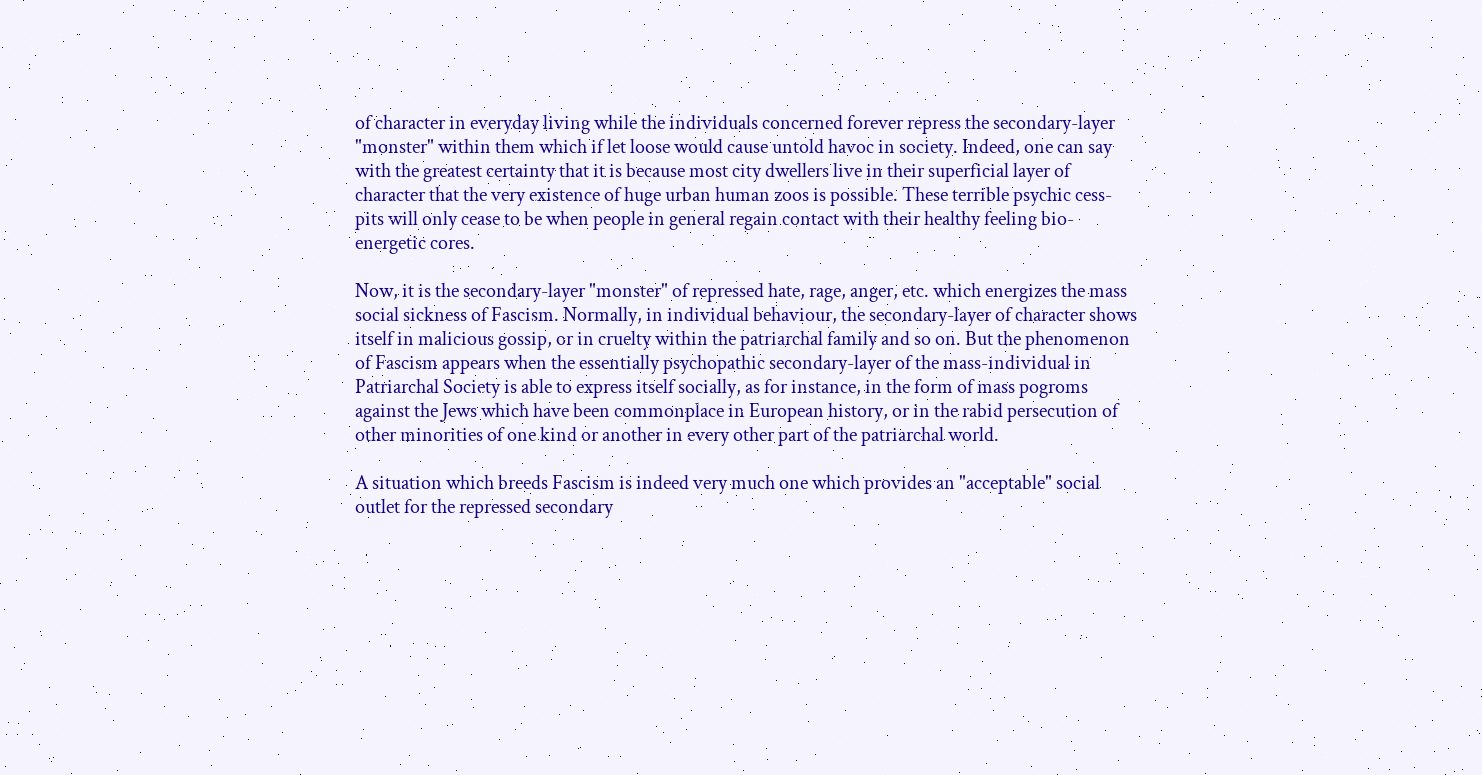of character in everyday living while the individuals concerned forever repress the secondary-layer "monster" within them which if let loose would cause untold havoc in society. Indeed, one can say with the greatest certainty that it is because most city dwellers live in their superficial layer of character that the very existence of huge urban human zoos is possible. These terrible psychic cess-pits will only cease to be when people in general regain contact with their healthy feeling bio-energetic cores.

Now, it is the secondary-layer "monster" of repressed hate, rage, anger, etc. which energizes the mass social sickness of Fascism. Normally, in individual behaviour, the secondary-layer of character shows itself in malicious gossip, or in cruelty within the patriarchal family and so on. But the phenomenon of Fascism appears when the essentially psychopathic secondary-layer of the mass-individual in Patriarchal Society is able to express itself socially, as for instance, in the form of mass pogroms against the Jews which have been commonplace in European history, or in the rabid persecution of other minorities of one kind or another in every other part of the patriarchal world.

A situation which breeds Fascism is indeed very much one which provides an "acceptable" social outlet for the repressed secondary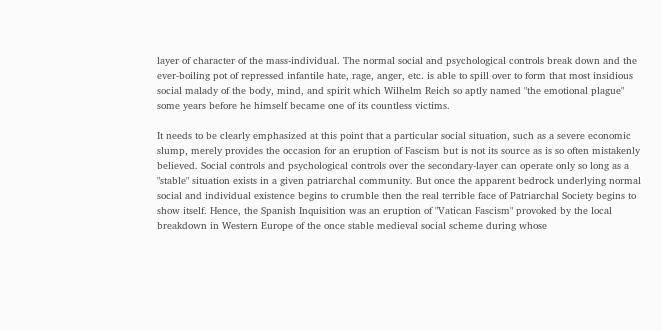layer of character of the mass-individual. The normal social and psychological controls break down and the ever-boiling pot of repressed infantile hate, rage, anger, etc. is able to spill over to form that most insidious social malady of the body, mind, and spirit which Wilhelm Reich so aptly named "the emotional plague" some years before he himself became one of its countless victims.

It needs to be clearly emphasized at this point that a particular social situation, such as a severe economic slump, merely provides the occasion for an eruption of Fascism but is not its source as is so often mistakenly believed. Social controls and psychological controls over the secondary-layer can operate only so long as a "stable" situation exists in a given patriarchal community. But once the apparent bedrock underlying normal social and individual existence begins to crumble then the real terrible face of Patriarchal Society begins to show itself. Hence, the Spanish Inquisition was an eruption of "Vatican Fascism" provoked by the local breakdown in Western Europe of the once stable medieval social scheme during whose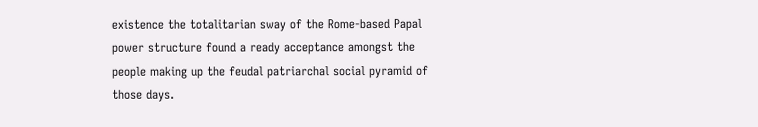existence the totalitarian sway of the Rome-based Papal power structure found a ready acceptance amongst the people making up the feudal patriarchal social pyramid of those days.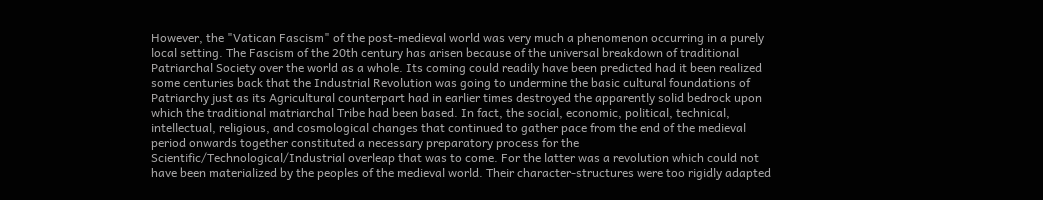However, the "Vatican Fascism" of the post-medieval world was very much a phenomenon occurring in a purely local setting. The Fascism of the 20th century has arisen because of the universal breakdown of traditional Patriarchal Society over the world as a whole. Its coming could readily have been predicted had it been realized some centuries back that the Industrial Revolution was going to undermine the basic cultural foundations of Patriarchy just as its Agricultural counterpart had in earlier times destroyed the apparently solid bedrock upon which the traditional matriarchal Tribe had been based. In fact, the social, economic, political, technical, intellectual, religious, and cosmological changes that continued to gather pace from the end of the medieval period onwards together constituted a necessary preparatory process for the Scientific/Technological/Industrial overleap that was to come. For the latter was a revolution which could not have been materialized by the peoples of the medieval world. Their character-structures were too rigidly adapted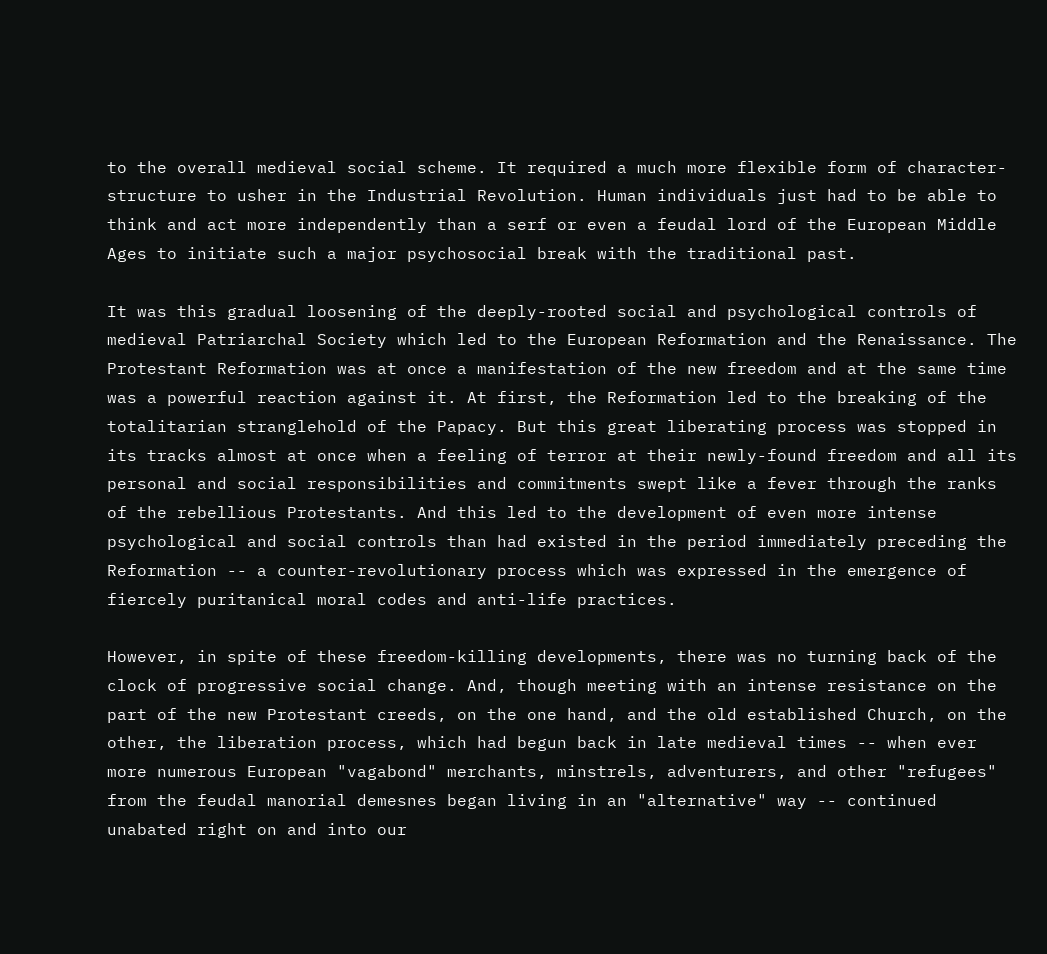to the overall medieval social scheme. It required a much more flexible form of character-structure to usher in the Industrial Revolution. Human individuals just had to be able to think and act more independently than a serf or even a feudal lord of the European Middle Ages to initiate such a major psychosocial break with the traditional past.

It was this gradual loosening of the deeply-rooted social and psychological controls of medieval Patriarchal Society which led to the European Reformation and the Renaissance. The Protestant Reformation was at once a manifestation of the new freedom and at the same time was a powerful reaction against it. At first, the Reformation led to the breaking of the totalitarian stranglehold of the Papacy. But this great liberating process was stopped in its tracks almost at once when a feeling of terror at their newly-found freedom and all its personal and social responsibilities and commitments swept like a fever through the ranks of the rebellious Protestants. And this led to the development of even more intense psychological and social controls than had existed in the period immediately preceding the Reformation -- a counter-revolutionary process which was expressed in the emergence of fiercely puritanical moral codes and anti-life practices.

However, in spite of these freedom-killing developments, there was no turning back of the clock of progressive social change. And, though meeting with an intense resistance on the part of the new Protestant creeds, on the one hand, and the old established Church, on the other, the liberation process, which had begun back in late medieval times -- when ever more numerous European "vagabond" merchants, minstrels, adventurers, and other "refugees" from the feudal manorial demesnes began living in an "alternative" way -- continued unabated right on and into our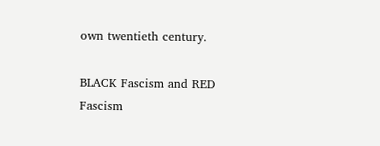own twentieth century.

BLACK Fascism and RED Fascism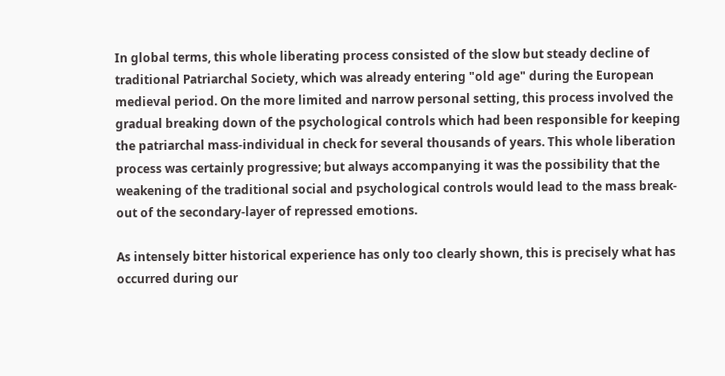In global terms, this whole liberating process consisted of the slow but steady decline of traditional Patriarchal Society, which was already entering "old age" during the European medieval period. On the more limited and narrow personal setting, this process involved the gradual breaking down of the psychological controls which had been responsible for keeping the patriarchal mass-individual in check for several thousands of years. This whole liberation process was certainly progressive; but always accompanying it was the possibility that the weakening of the traditional social and psychological controls would lead to the mass break-out of the secondary-layer of repressed emotions.

As intensely bitter historical experience has only too clearly shown, this is precisely what has occurred during our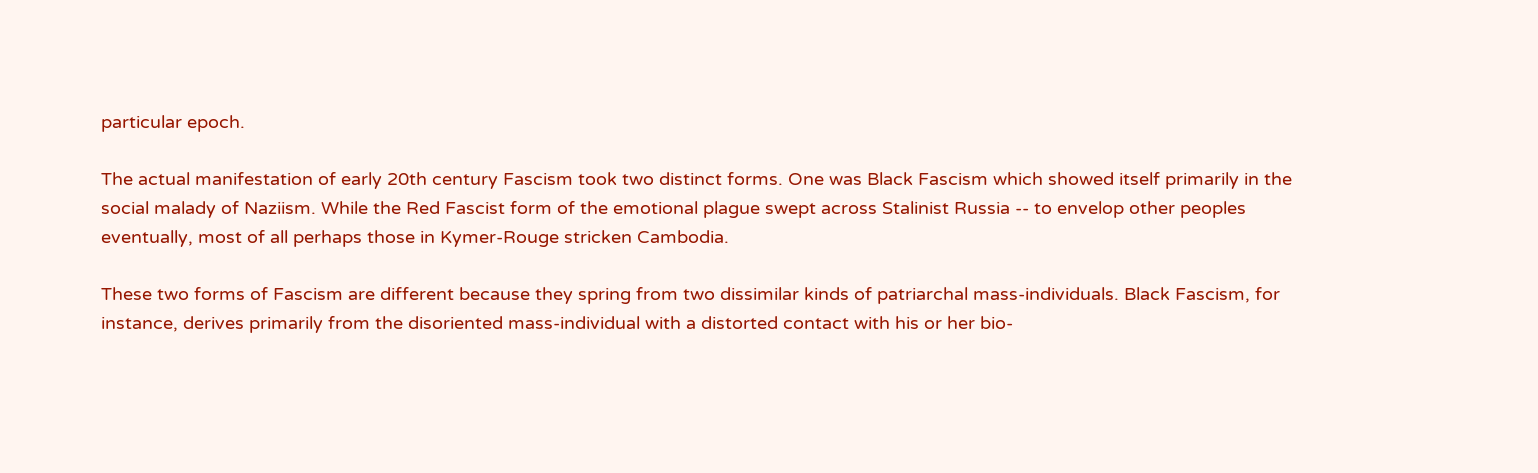particular epoch.

The actual manifestation of early 20th century Fascism took two distinct forms. One was Black Fascism which showed itself primarily in the social malady of Naziism. While the Red Fascist form of the emotional plague swept across Stalinist Russia -- to envelop other peoples eventually, most of all perhaps those in Kymer-Rouge stricken Cambodia.

These two forms of Fascism are different because they spring from two dissimilar kinds of patriarchal mass-individuals. Black Fascism, for instance, derives primarily from the disoriented mass-individual with a distorted contact with his or her bio-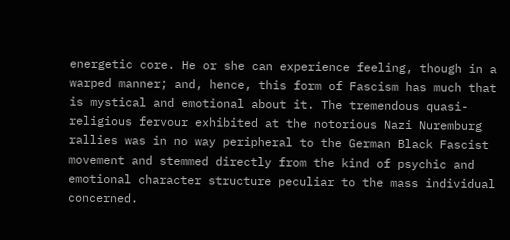energetic core. He or she can experience feeling, though in a warped manner; and, hence, this form of Fascism has much that is mystical and emotional about it. The tremendous quasi-religious fervour exhibited at the notorious Nazi Nuremburg rallies was in no way peripheral to the German Black Fascist movement and stemmed directly from the kind of psychic and emotional character structure peculiar to the mass individual concerned.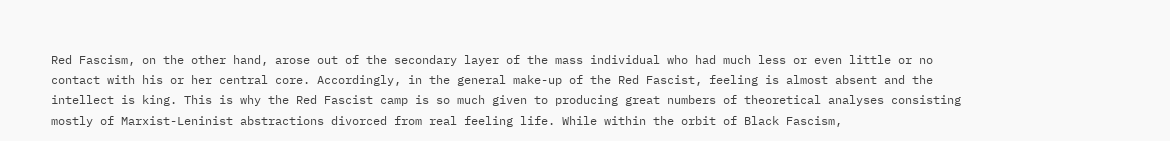Red Fascism, on the other hand, arose out of the secondary layer of the mass individual who had much less or even little or no contact with his or her central core. Accordingly, in the general make-up of the Red Fascist, feeling is almost absent and the intellect is king. This is why the Red Fascist camp is so much given to producing great numbers of theoretical analyses consisting mostly of Marxist-Leninist abstractions divorced from real feeling life. While within the orbit of Black Fascism,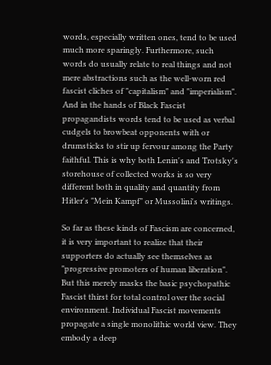words, especially written ones, tend to be used much more sparingly. Furthermore, such words do usually relate to real things and not mere abstractions such as the well-worn red fascist cliches of "capitalism" and "imperialism". And in the hands of Black Fascist propagandists words tend to be used as verbal cudgels to browbeat opponents with or drumsticks to stir up fervour among the Party faithful. This is why both Lenin's and Trotsky's storehouse of collected works is so very different both in quality and quantity from Hitler's "Mein Kampf" or Mussolini's writings.

So far as these kinds of Fascism are concerned, it is very important to realize that their supporters do actually see themselves as "progressive promoters of human liberation". But this merely masks the basic psychopathic Fascist thirst for total control over the social environment. Individual Fascist movements propagate a single monolithic world view. They embody a deep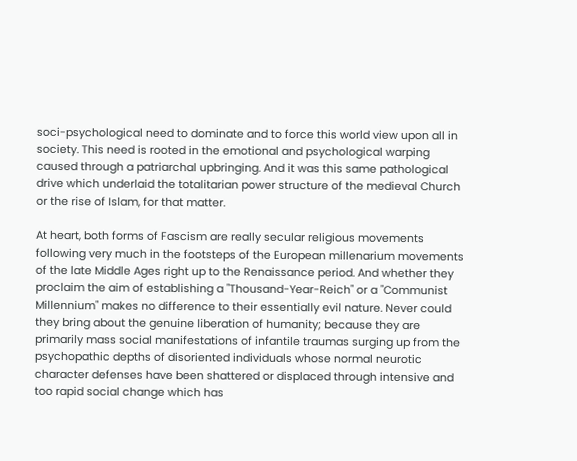soci-psychological need to dominate and to force this world view upon all in society. This need is rooted in the emotional and psychological warping caused through a patriarchal upbringing. And it was this same pathological drive which underlaid the totalitarian power structure of the medieval Church or the rise of Islam, for that matter.

At heart, both forms of Fascism are really secular religious movements following very much in the footsteps of the European millenarium movements of the late Middle Ages right up to the Renaissance period. And whether they proclaim the aim of establishing a "Thousand-Year-Reich" or a "Communist Millennium" makes no difference to their essentially evil nature. Never could they bring about the genuine liberation of humanity; because they are primarily mass social manifestations of infantile traumas surging up from the psychopathic depths of disoriented individuals whose normal neurotic character defenses have been shattered or displaced through intensive and too rapid social change which has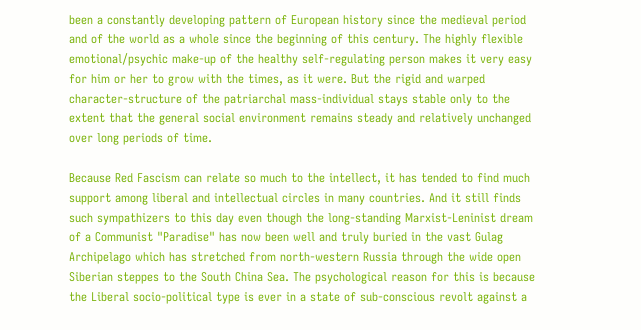been a constantly developing pattern of European history since the medieval period and of the world as a whole since the beginning of this century. The highly flexible emotional/psychic make-up of the healthy self-regulating person makes it very easy for him or her to grow with the times, as it were. But the rigid and warped character-structure of the patriarchal mass-individual stays stable only to the extent that the general social environment remains steady and relatively unchanged over long periods of time.

Because Red Fascism can relate so much to the intellect, it has tended to find much support among liberal and intellectual circles in many countries. And it still finds such sympathizers to this day even though the long-standing Marxist-Leninist dream of a Communist "Paradise" has now been well and truly buried in the vast Gulag Archipelago which has stretched from north-western Russia through the wide open Siberian steppes to the South China Sea. The psychological reason for this is because the Liberal socio-political type is ever in a state of sub-conscious revolt against a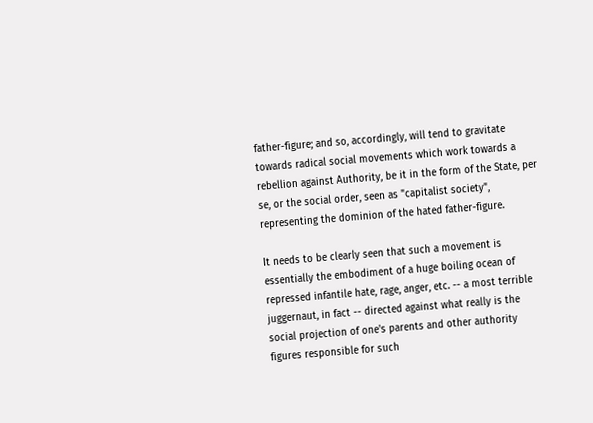father-figure; and so, accordingly, will tend to gravitate towards radical social movements which work towards a rebellion against Authority, be it in the form of the State, per se, or the social order, seen as "capitalist society", representing the dominion of the hated father-figure.

It needs to be clearly seen that such a movement is essentially the embodiment of a huge boiling ocean of repressed infantile hate, rage, anger, etc. -- a most terrible juggernaut, in fact -- directed against what really is the social projection of one's parents and other authority figures responsible for such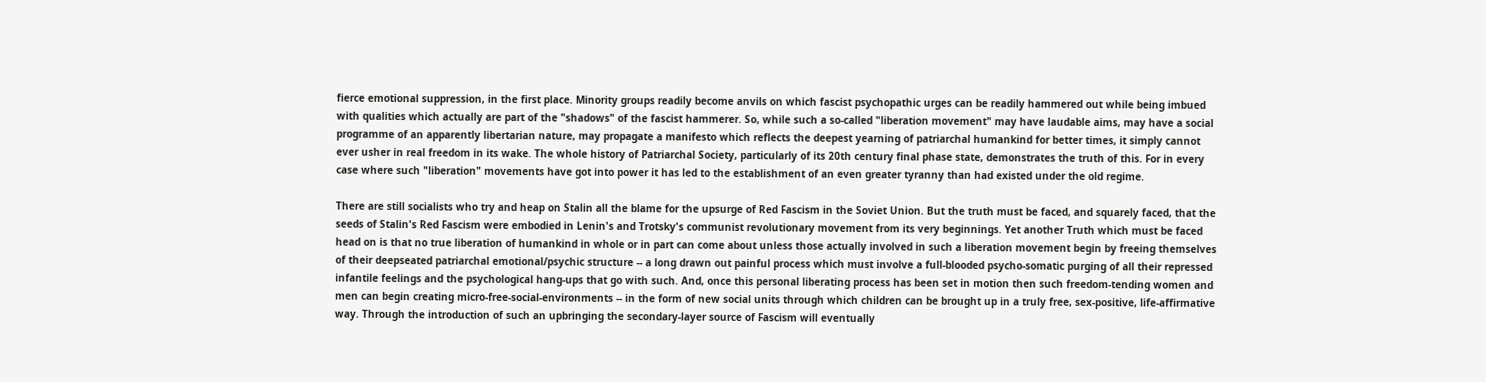fierce emotional suppression, in the first place. Minority groups readily become anvils on which fascist psychopathic urges can be readily hammered out while being imbued with qualities which actually are part of the "shadows" of the fascist hammerer. So, while such a so-called "liberation movement" may have laudable aims, may have a social programme of an apparently libertarian nature, may propagate a manifesto which reflects the deepest yearning of patriarchal humankind for better times, it simply cannot ever usher in real freedom in its wake. The whole history of Patriarchal Society, particularly of its 20th century final phase state, demonstrates the truth of this. For in every case where such "liberation" movements have got into power it has led to the establishment of an even greater tyranny than had existed under the old regime.

There are still socialists who try and heap on Stalin all the blame for the upsurge of Red Fascism in the Soviet Union. But the truth must be faced, and squarely faced, that the seeds of Stalin's Red Fascism were embodied in Lenin's and Trotsky's communist revolutionary movement from its very beginnings. Yet another Truth which must be faced head on is that no true liberation of humankind in whole or in part can come about unless those actually involved in such a liberation movement begin by freeing themselves of their deepseated patriarchal emotional/psychic structure -- a long drawn out painful process which must involve a full-blooded psycho-somatic purging of all their repressed infantile feelings and the psychological hang-ups that go with such. And, once this personal liberating process has been set in motion then such freedom-tending women and men can begin creating micro-free-social-environments -- in the form of new social units through which children can be brought up in a truly free, sex-positive, life-affirmative way. Through the introduction of such an upbringing the secondary-layer source of Fascism will eventually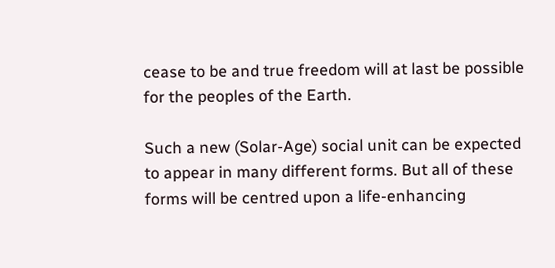cease to be and true freedom will at last be possible for the peoples of the Earth.

Such a new (Solar-Age) social unit can be expected to appear in many different forms. But all of these forms will be centred upon a life-enhancing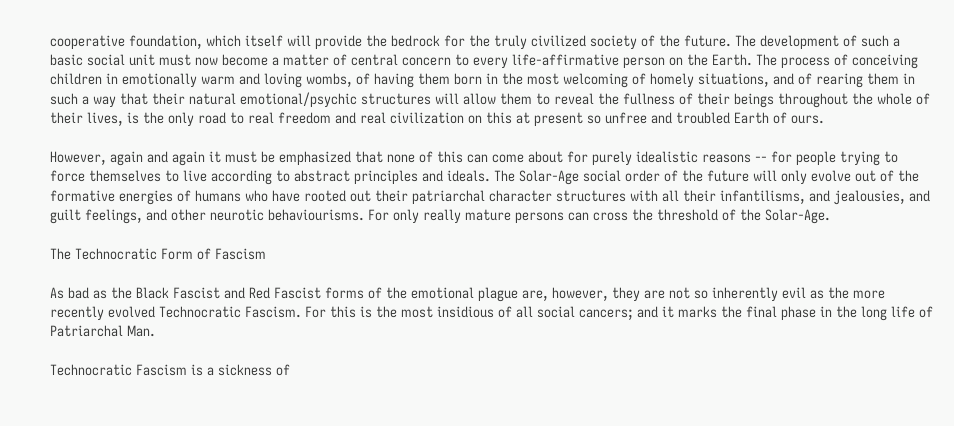cooperative foundation, which itself will provide the bedrock for the truly civilized society of the future. The development of such a basic social unit must now become a matter of central concern to every life-affirmative person on the Earth. The process of conceiving children in emotionally warm and loving wombs, of having them born in the most welcoming of homely situations, and of rearing them in such a way that their natural emotional/psychic structures will allow them to reveal the fullness of their beings throughout the whole of their lives, is the only road to real freedom and real civilization on this at present so unfree and troubled Earth of ours.

However, again and again it must be emphasized that none of this can come about for purely idealistic reasons -- for people trying to force themselves to live according to abstract principles and ideals. The Solar-Age social order of the future will only evolve out of the formative energies of humans who have rooted out their patriarchal character structures with all their infantilisms, and jealousies, and guilt feelings, and other neurotic behaviourisms. For only really mature persons can cross the threshold of the Solar-Age.

The Technocratic Form of Fascism

As bad as the Black Fascist and Red Fascist forms of the emotional plague are, however, they are not so inherently evil as the more recently evolved Technocratic Fascism. For this is the most insidious of all social cancers; and it marks the final phase in the long life of Patriarchal Man.

Technocratic Fascism is a sickness of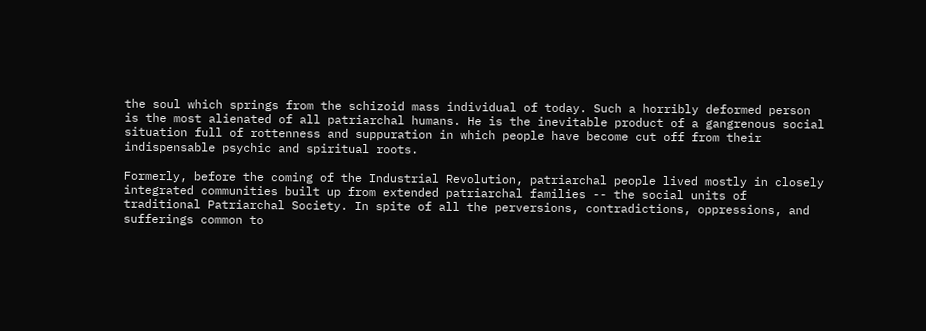the soul which springs from the schizoid mass individual of today. Such a horribly deformed person is the most alienated of all patriarchal humans. He is the inevitable product of a gangrenous social situation full of rottenness and suppuration in which people have become cut off from their indispensable psychic and spiritual roots.

Formerly, before the coming of the Industrial Revolution, patriarchal people lived mostly in closely integrated communities built up from extended patriarchal families -- the social units of traditional Patriarchal Society. In spite of all the perversions, contradictions, oppressions, and sufferings common to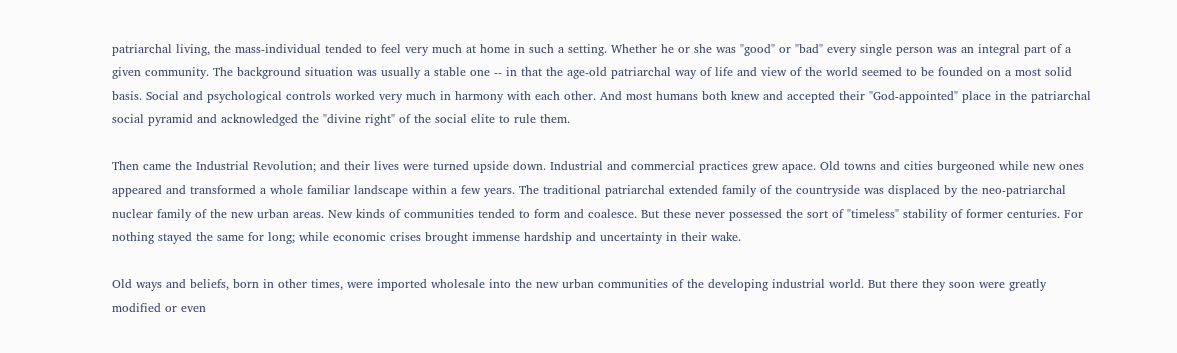patriarchal living, the mass-individual tended to feel very much at home in such a setting. Whether he or she was "good" or "bad" every single person was an integral part of a given community. The background situation was usually a stable one -- in that the age-old patriarchal way of life and view of the world seemed to be founded on a most solid basis. Social and psychological controls worked very much in harmony with each other. And most humans both knew and accepted their "God-appointed" place in the patriarchal social pyramid and acknowledged the "divine right" of the social elite to rule them.

Then came the Industrial Revolution; and their lives were turned upside down. Industrial and commercial practices grew apace. Old towns and cities burgeoned while new ones appeared and transformed a whole familiar landscape within a few years. The traditional patriarchal extended family of the countryside was displaced by the neo-patriarchal nuclear family of the new urban areas. New kinds of communities tended to form and coalesce. But these never possessed the sort of "timeless" stability of former centuries. For nothing stayed the same for long; while economic crises brought immense hardship and uncertainty in their wake.

Old ways and beliefs, born in other times, were imported wholesale into the new urban communities of the developing industrial world. But there they soon were greatly modified or even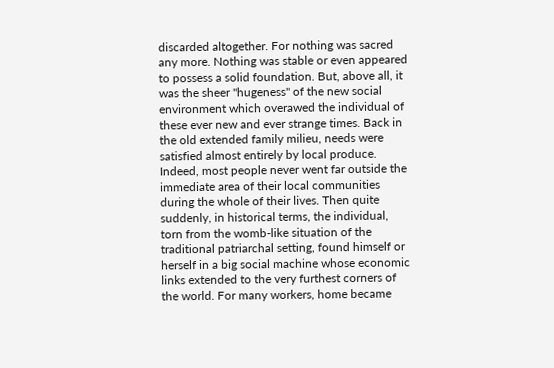discarded altogether. For nothing was sacred any more. Nothing was stable or even appeared to possess a solid foundation. But, above all, it was the sheer "hugeness" of the new social environment which overawed the individual of these ever new and ever strange times. Back in the old extended family milieu, needs were satisfied almost entirely by local produce. Indeed, most people never went far outside the immediate area of their local communities during the whole of their lives. Then quite suddenly, in historical terms, the individual, torn from the womb-like situation of the traditional patriarchal setting, found himself or herself in a big social machine whose economic links extended to the very furthest corners of the world. For many workers, home became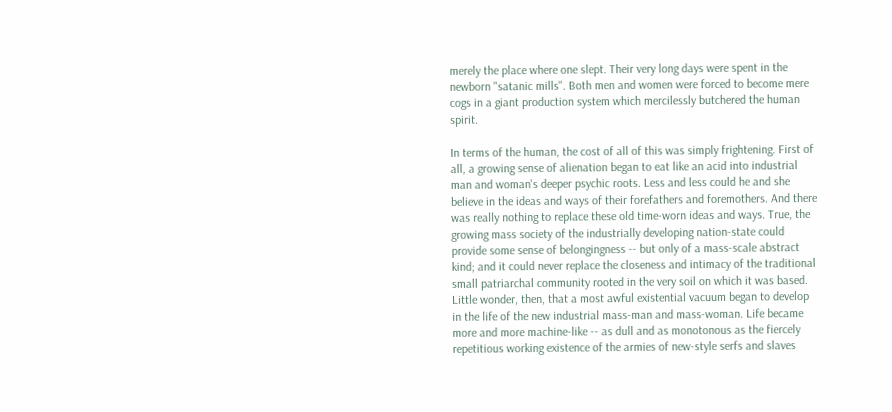merely the place where one slept. Their very long days were spent in the newborn "satanic mills". Both men and women were forced to become mere cogs in a giant production system which mercilessly butchered the human spirit.

In terms of the human, the cost of all of this was simply frightening. First of all, a growing sense of alienation began to eat like an acid into industrial man and woman's deeper psychic roots. Less and less could he and she believe in the ideas and ways of their forefathers and foremothers. And there was really nothing to replace these old time-worn ideas and ways. True, the growing mass society of the industrially developing nation-state could provide some sense of belongingness -- but only of a mass-scale abstract kind; and it could never replace the closeness and intimacy of the traditional small patriarchal community rooted in the very soil on which it was based. Little wonder, then, that a most awful existential vacuum began to develop in the life of the new industrial mass-man and mass-woman. Life became more and more machine-like -- as dull and as monotonous as the fiercely repetitious working existence of the armies of new-style serfs and slaves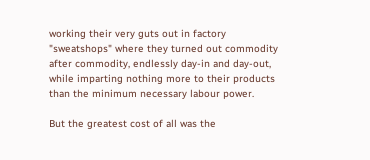working their very guts out in factory "sweatshops" where they turned out commodity after commodity, endlessly day-in and day-out, while imparting nothing more to their products than the minimum necessary labour power.

But the greatest cost of all was the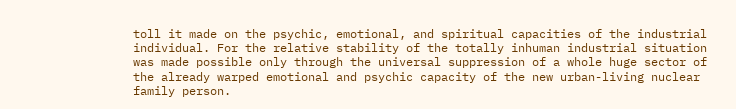toll it made on the psychic, emotional, and spiritual capacities of the industrial individual. For the relative stability of the totally inhuman industrial situation was made possible only through the universal suppression of a whole huge sector of the already warped emotional and psychic capacity of the new urban-living nuclear family person.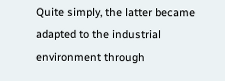Quite simply, the latter became adapted to the industrial environment through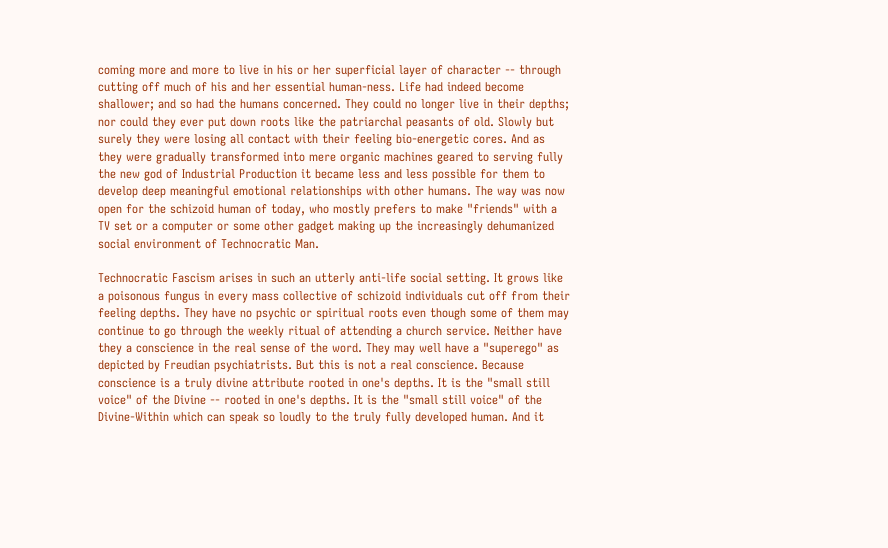coming more and more to live in his or her superficial layer of character -- through cutting off much of his and her essential human-ness. Life had indeed become shallower; and so had the humans concerned. They could no longer live in their depths; nor could they ever put down roots like the patriarchal peasants of old. Slowly but surely they were losing all contact with their feeling bio-energetic cores. And as they were gradually transformed into mere organic machines geared to serving fully the new god of Industrial Production it became less and less possible for them to develop deep meaningful emotional relationships with other humans. The way was now open for the schizoid human of today, who mostly prefers to make "friends" with a TV set or a computer or some other gadget making up the increasingly dehumanized social environment of Technocratic Man.

Technocratic Fascism arises in such an utterly anti-life social setting. It grows like a poisonous fungus in every mass collective of schizoid individuals cut off from their feeling depths. They have no psychic or spiritual roots even though some of them may continue to go through the weekly ritual of attending a church service. Neither have they a conscience in the real sense of the word. They may well have a "superego" as depicted by Freudian psychiatrists. But this is not a real conscience. Because conscience is a truly divine attribute rooted in one's depths. It is the "small still voice" of the Divine -- rooted in one's depths. It is the "small still voice" of the Divine-Within which can speak so loudly to the truly fully developed human. And it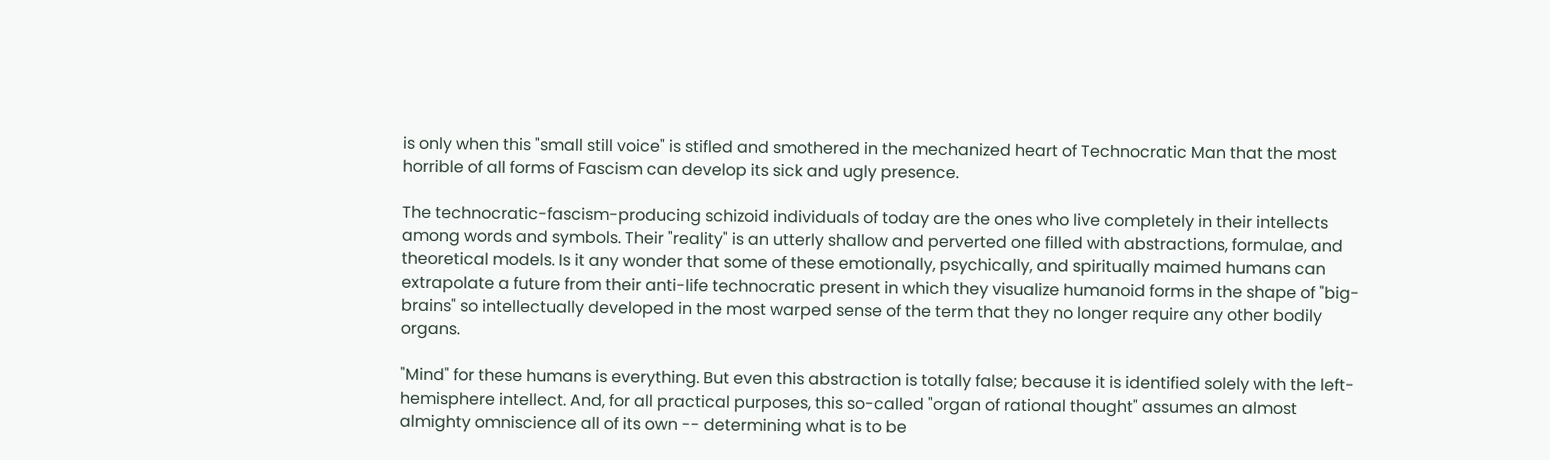is only when this "small still voice" is stifled and smothered in the mechanized heart of Technocratic Man that the most horrible of all forms of Fascism can develop its sick and ugly presence.

The technocratic-fascism-producing schizoid individuals of today are the ones who live completely in their intellects among words and symbols. Their "reality" is an utterly shallow and perverted one filled with abstractions, formulae, and theoretical models. Is it any wonder that some of these emotionally, psychically, and spiritually maimed humans can extrapolate a future from their anti-life technocratic present in which they visualize humanoid forms in the shape of "big-brains" so intellectually developed in the most warped sense of the term that they no longer require any other bodily organs.

"Mind" for these humans is everything. But even this abstraction is totally false; because it is identified solely with the left-hemisphere intellect. And, for all practical purposes, this so-called "organ of rational thought" assumes an almost almighty omniscience all of its own -- determining what is to be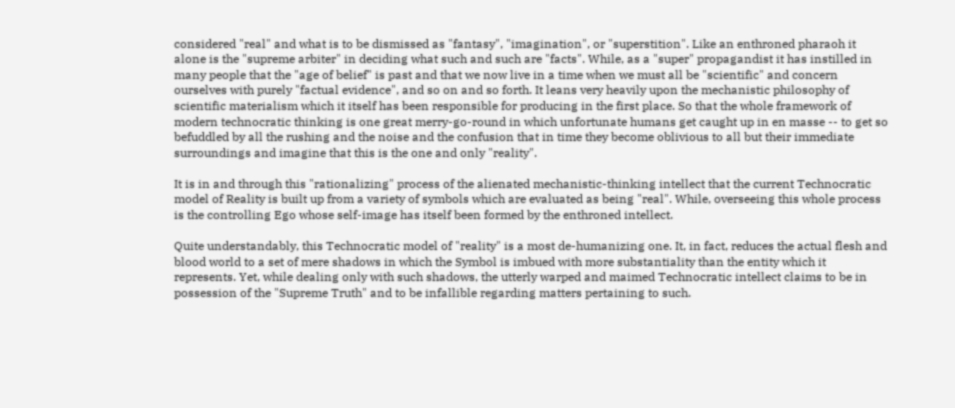considered "real" and what is to be dismissed as "fantasy", "imagination", or "superstition". Like an enthroned pharaoh it alone is the "supreme arbiter" in deciding what such and such are "facts". While, as a "super" propagandist it has instilled in many people that the "age of belief" is past and that we now live in a time when we must all be "scientific" and concern ourselves with purely "factual evidence", and so on and so forth. It leans very heavily upon the mechanistic philosophy of scientific materialism which it itself has been responsible for producing in the first place. So that the whole framework of modern technocratic thinking is one great merry-go-round in which unfortunate humans get caught up in en masse -- to get so befuddled by all the rushing and the noise and the confusion that in time they become oblivious to all but their immediate surroundings and imagine that this is the one and only "reality".

It is in and through this "rationalizing" process of the alienated mechanistic-thinking intellect that the current Technocratic model of Reality is built up from a variety of symbols which are evaluated as being "real". While, overseeing this whole process is the controlling Ego whose self-image has itself been formed by the enthroned intellect.

Quite understandably, this Technocratic model of "reality" is a most de-humanizing one. It, in fact, reduces the actual flesh and blood world to a set of mere shadows in which the Symbol is imbued with more substantiality than the entity which it represents. Yet, while dealing only with such shadows, the utterly warped and maimed Technocratic intellect claims to be in possession of the "Supreme Truth" and to be infallible regarding matters pertaining to such.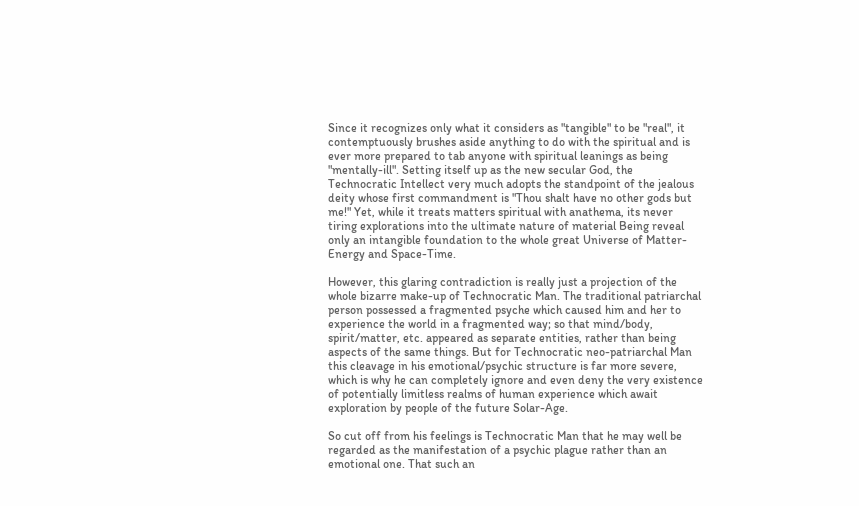Since it recognizes only what it considers as "tangible" to be "real", it contemptuously brushes aside anything to do with the spiritual and is ever more prepared to tab anyone with spiritual leanings as being "mentally-ill". Setting itself up as the new secular God, the Technocratic Intellect very much adopts the standpoint of the jealous deity whose first commandment is "Thou shalt have no other gods but me!" Yet, while it treats matters spiritual with anathema, its never tiring explorations into the ultimate nature of material Being reveal only an intangible foundation to the whole great Universe of Matter-Energy and Space-Time.

However, this glaring contradiction is really just a projection of the whole bizarre make-up of Technocratic Man. The traditional patriarchal person possessed a fragmented psyche which caused him and her to experience the world in a fragmented way; so that mind/body, spirit/matter, etc. appeared as separate entities, rather than being aspects of the same things. But for Technocratic neo-patriarchal Man this cleavage in his emotional/psychic structure is far more severe, which is why he can completely ignore and even deny the very existence of potentially limitless realms of human experience which await exploration by people of the future Solar-Age.

So cut off from his feelings is Technocratic Man that he may well be regarded as the manifestation of a psychic plague rather than an emotional one. That such an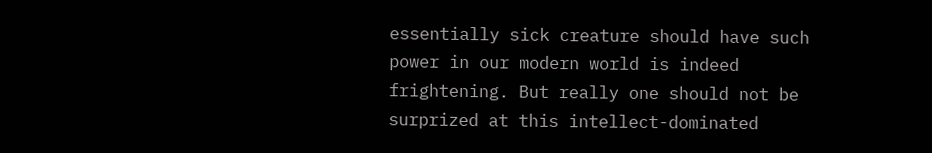essentially sick creature should have such power in our modern world is indeed frightening. But really one should not be surprized at this intellect-dominated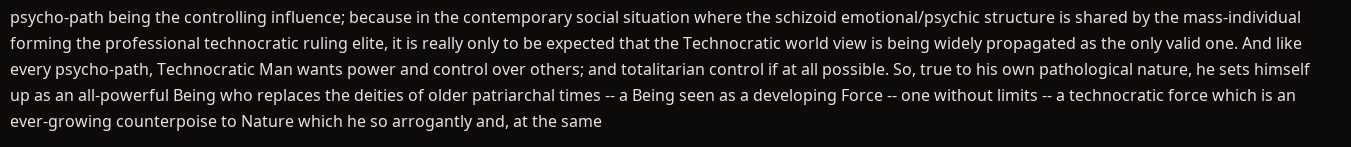psycho-path being the controlling influence; because in the contemporary social situation where the schizoid emotional/psychic structure is shared by the mass-individual forming the professional technocratic ruling elite, it is really only to be expected that the Technocratic world view is being widely propagated as the only valid one. And like every psycho-path, Technocratic Man wants power and control over others; and totalitarian control if at all possible. So, true to his own pathological nature, he sets himself up as an all-powerful Being who replaces the deities of older patriarchal times -- a Being seen as a developing Force -- one without limits -- a technocratic force which is an ever-growing counterpoise to Nature which he so arrogantly and, at the same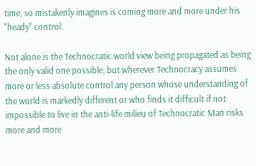time, so mistakenly imagines is coming more and more under his "heady" control.

Not alone is the Technocratic world view being propagated as being the only valid one possible, but wherever Technocracy assumes more or less absolute control any person whose understanding of the world is markedly different or who finds it difficult if not impossible to live in the anti-life milieu of Technocratic Man risks more and more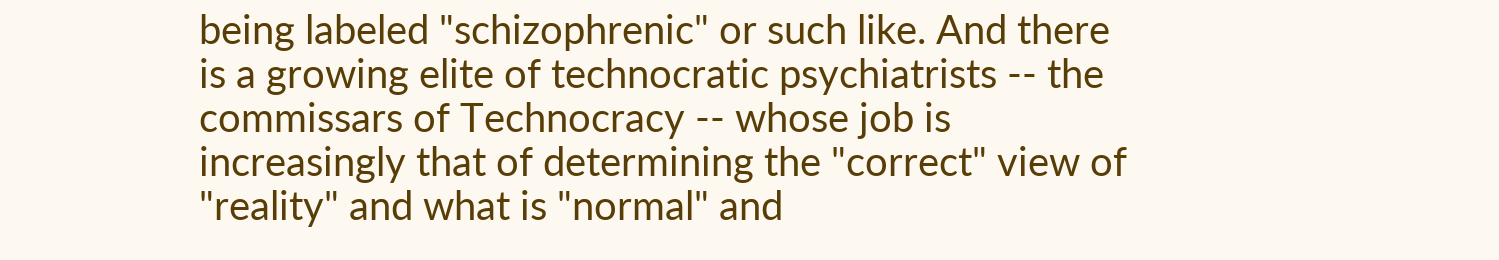being labeled "schizophrenic" or such like. And there is a growing elite of technocratic psychiatrists -- the commissars of Technocracy -- whose job is increasingly that of determining the "correct" view of "reality" and what is "normal" and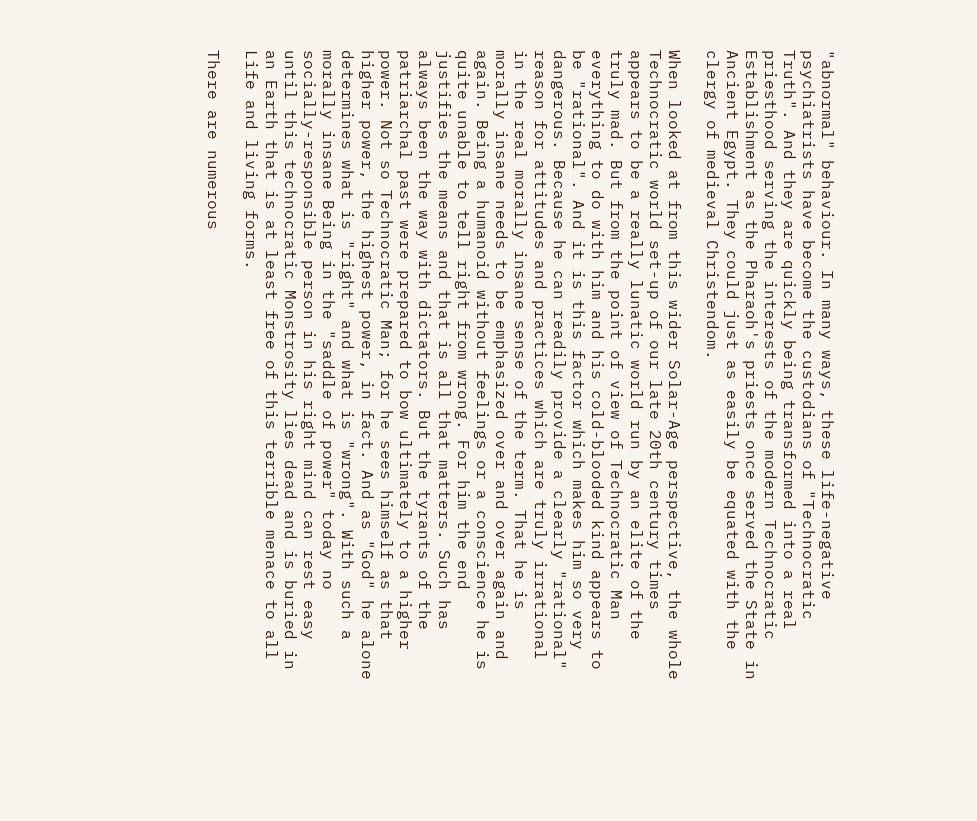"abnormal" behaviour. In many ways, these life-negative psychiatrists have become the custodians of "Technocratic Truth". And they are quickly being transformed into a real priesthood serving the interests of the modern Technocratic Establishment as the Pharaoh's priests once served the State in Ancient Egypt. They could just as easily be equated with the clergy of medieval Christendom.

When looked at from this wider Solar-Age perspective, the whole Technocratic world set-up of our late 20th century times appears to be a really lunatic world run by an elite of the truly mad. But from the point of view of Technocratic Man everything to do with him and his cold-blooded kind appears to be "rational". And it is this factor which makes him so very dangerous. Because he can readily provide a clearly "rational" reason for attitudes and practices which are truly irrational in the real morally insane sense of the term. That he is morally insane needs to be emphasized over and over again and again. Being a humanoid without feelings or a conscience he is quite unable to tell right from wrong. For him the end justifies the means and that is all that matters. Such has always been the way with dictators. But the tyrants of the patriarchal past were prepared to bow ultimately to a higher power. Not so Technocratic Man; for he sees himself as that higher power, the highest power, in fact. And as "God" he alone determines what is "right" and what is "wrong". With such a morally insane Being in the "saddle of power" today no socially-responsible person in his right mind can rest easy until this technocratic Monstrosity lies dead and is buried in an Earth that is at least free of this terrible menace to all Life and living forms.

There are numerous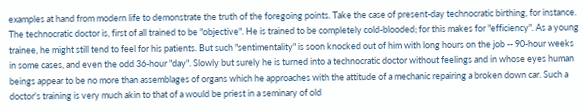examples at hand from modern life to demonstrate the truth of the foregoing points. Take the case of present-day technocratic birthing, for instance. The technocratic doctor is, first of all trained to be "objective". He is trained to be completely cold-blooded; for this makes for "efficiency". As a young trainee, he might still tend to feel for his patients. But such "sentimentality" is soon knocked out of him with long hours on the job -- 90-hour weeks in some cases, and even the odd 36-hour "day". Slowly but surely he is turned into a technocratic doctor without feelings and in whose eyes human beings appear to be no more than assemblages of organs which he approaches with the attitude of a mechanic repairing a broken down car. Such a doctor's training is very much akin to that of a would be priest in a seminary of old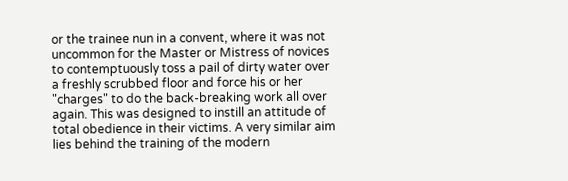or the trainee nun in a convent, where it was not uncommon for the Master or Mistress of novices to contemptuously toss a pail of dirty water over a freshly scrubbed floor and force his or her "charges" to do the back-breaking work all over again. This was designed to instill an attitude of total obedience in their victims. A very similar aim lies behind the training of the modern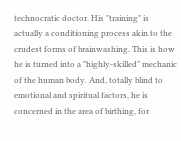technocratic doctor. His "training" is actually a conditioning process akin to the crudest forms of brainwashing. This is how he is turned into a "highly-skilled" mechanic of the human body. And, totally blind to emotional and spiritual factors, he is concerned in the area of birthing, for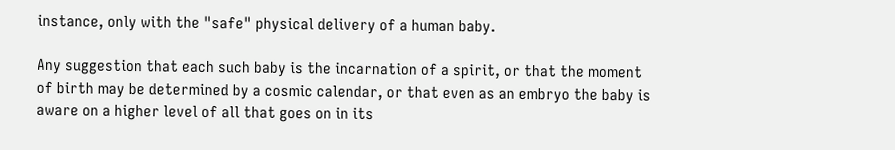instance, only with the "safe" physical delivery of a human baby.

Any suggestion that each such baby is the incarnation of a spirit, or that the moment of birth may be determined by a cosmic calendar, or that even as an embryo the baby is aware on a higher level of all that goes on in its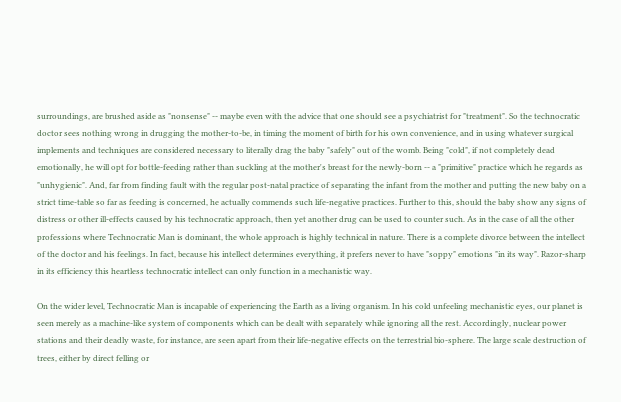surroundings, are brushed aside as "nonsense" -- maybe even with the advice that one should see a psychiatrist for "treatment". So the technocratic doctor sees nothing wrong in drugging the mother-to-be, in timing the moment of birth for his own convenience, and in using whatever surgical implements and techniques are considered necessary to literally drag the baby "safely" out of the womb. Being "cold", if not completely dead emotionally, he will opt for bottle-feeding rather than suckling at the mother's breast for the newly-born -- a "primitive" practice which he regards as "unhygienic". And, far from finding fault with the regular post-natal practice of separating the infant from the mother and putting the new baby on a strict time-table so far as feeding is concerned, he actually commends such life-negative practices. Further to this, should the baby show any signs of distress or other ill-effects caused by his technocratic approach, then yet another drug can be used to counter such. As in the case of all the other professions where Technocratic Man is dominant, the whole approach is highly technical in nature. There is a complete divorce between the intellect of the doctor and his feelings. In fact, because his intellect determines everything, it prefers never to have "soppy" emotions "in its way". Razor-sharp in its efficiency this heartless technocratic intellect can only function in a mechanistic way.

On the wider level, Technocratic Man is incapable of experiencing the Earth as a living organism. In his cold unfeeling mechanistic eyes, our planet is seen merely as a machine-like system of components which can be dealt with separately while ignoring all the rest. Accordingly, nuclear power stations and their deadly waste, for instance, are seen apart from their life-negative effects on the terrestrial bio-sphere. The large scale destruction of trees, either by direct felling or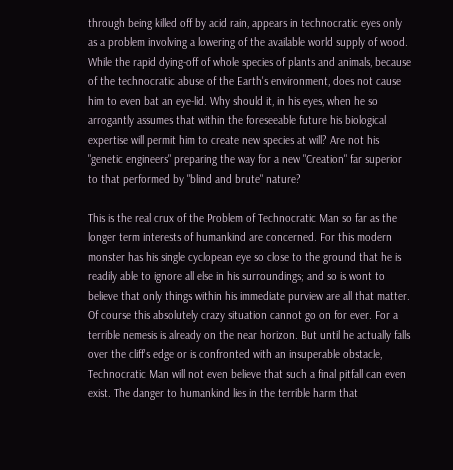through being killed off by acid rain, appears in technocratic eyes only as a problem involving a lowering of the available world supply of wood. While the rapid dying-off of whole species of plants and animals, because of the technocratic abuse of the Earth's environment, does not cause him to even bat an eye-lid. Why should it, in his eyes, when he so arrogantly assumes that within the foreseeable future his biological expertise will permit him to create new species at will? Are not his "genetic engineers" preparing the way for a new "Creation" far superior to that performed by "blind and brute" nature?

This is the real crux of the Problem of Technocratic Man so far as the longer term interests of humankind are concerned. For this modern monster has his single cyclopean eye so close to the ground that he is readily able to ignore all else in his surroundings; and so is wont to believe that only things within his immediate purview are all that matter. Of course this absolutely crazy situation cannot go on for ever. For a terrible nemesis is already on the near horizon. But until he actually falls over the cliff's edge or is confronted with an insuperable obstacle, Technocratic Man will not even believe that such a final pitfall can even exist. The danger to humankind lies in the terrible harm that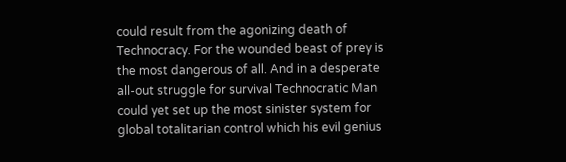could result from the agonizing death of Technocracy. For the wounded beast of prey is the most dangerous of all. And in a desperate all-out struggle for survival Technocratic Man could yet set up the most sinister system for global totalitarian control which his evil genius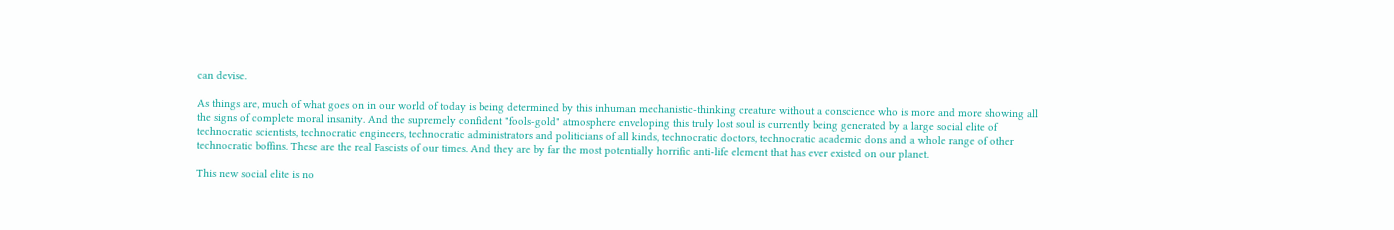can devise.

As things are, much of what goes on in our world of today is being determined by this inhuman mechanistic-thinking creature without a conscience who is more and more showing all the signs of complete moral insanity. And the supremely confident "fools-gold" atmosphere enveloping this truly lost soul is currently being generated by a large social elite of technocratic scientists, technocratic engineers, technocratic administrators and politicians of all kinds, technocratic doctors, technocratic academic dons and a whole range of other technocratic boffins. These are the real Fascists of our times. And they are by far the most potentially horrific anti-life element that has ever existed on our planet.

This new social elite is no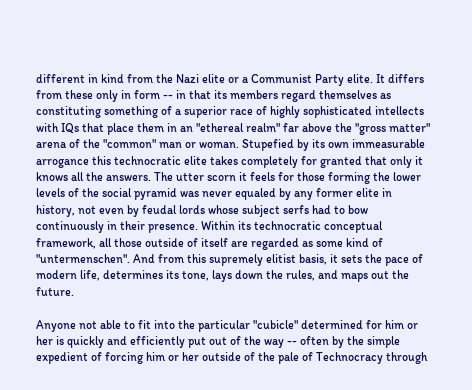different in kind from the Nazi elite or a Communist Party elite. It differs from these only in form -- in that its members regard themselves as constituting something of a superior race of highly sophisticated intellects with IQs that place them in an "ethereal realm" far above the "gross matter" arena of the "common" man or woman. Stupefied by its own immeasurable arrogance this technocratic elite takes completely for granted that only it knows all the answers. The utter scorn it feels for those forming the lower levels of the social pyramid was never equaled by any former elite in history, not even by feudal lords whose subject serfs had to bow continuously in their presence. Within its technocratic conceptual framework, all those outside of itself are regarded as some kind of "untermenschen". And from this supremely elitist basis, it sets the pace of modern life, determines its tone, lays down the rules, and maps out the future.

Anyone not able to fit into the particular "cubicle" determined for him or her is quickly and efficiently put out of the way -- often by the simple expedient of forcing him or her outside of the pale of Technocracy through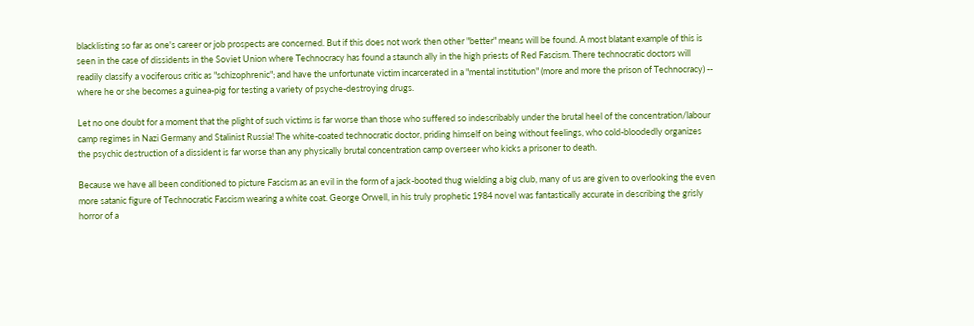blacklisting so far as one's career or job prospects are concerned. But if this does not work then other "better" means will be found. A most blatant example of this is seen in the case of dissidents in the Soviet Union where Technocracy has found a staunch ally in the high priests of Red Fascism. There technocratic doctors will readily classify a vociferous critic as "schizophrenic"; and have the unfortunate victim incarcerated in a "mental institution" (more and more the prison of Technocracy) -- where he or she becomes a guinea-pig for testing a variety of psyche-destroying drugs.

Let no one doubt for a moment that the plight of such victims is far worse than those who suffered so indescribably under the brutal heel of the concentration/labour camp regimes in Nazi Germany and Stalinist Russia! The white-coated technocratic doctor, priding himself on being without feelings, who cold-bloodedly organizes the psychic destruction of a dissident is far worse than any physically brutal concentration camp overseer who kicks a prisoner to death.

Because we have all been conditioned to picture Fascism as an evil in the form of a jack-booted thug wielding a big club, many of us are given to overlooking the even more satanic figure of Technocratic Fascism wearing a white coat. George Orwell, in his truly prophetic 1984 novel was fantastically accurate in describing the grisly horror of a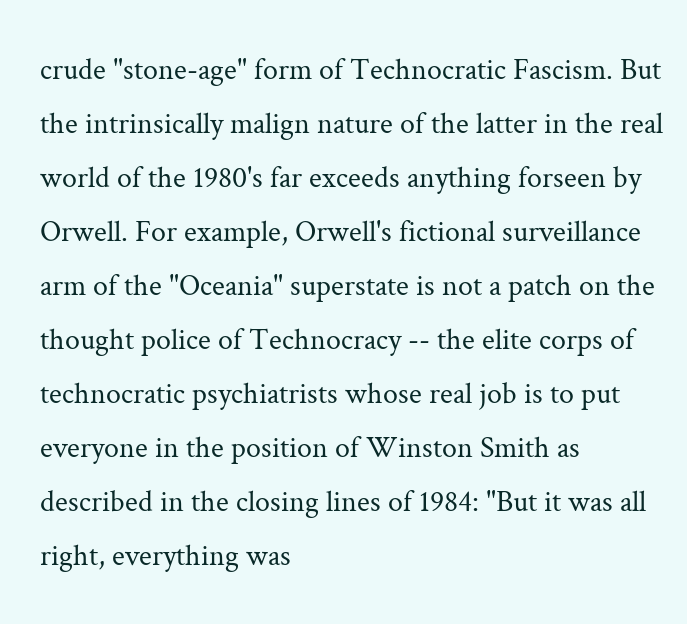crude "stone-age" form of Technocratic Fascism. But the intrinsically malign nature of the latter in the real world of the 1980's far exceeds anything forseen by Orwell. For example, Orwell's fictional surveillance arm of the "Oceania" superstate is not a patch on the thought police of Technocracy -- the elite corps of technocratic psychiatrists whose real job is to put everyone in the position of Winston Smith as described in the closing lines of 1984: "But it was all right, everything was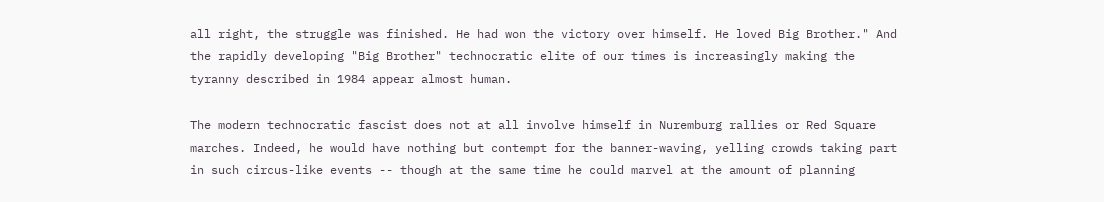all right, the struggle was finished. He had won the victory over himself. He loved Big Brother." And the rapidly developing "Big Brother" technocratic elite of our times is increasingly making the tyranny described in 1984 appear almost human.

The modern technocratic fascist does not at all involve himself in Nuremburg rallies or Red Square marches. Indeed, he would have nothing but contempt for the banner-waving, yelling crowds taking part in such circus-like events -- though at the same time he could marvel at the amount of planning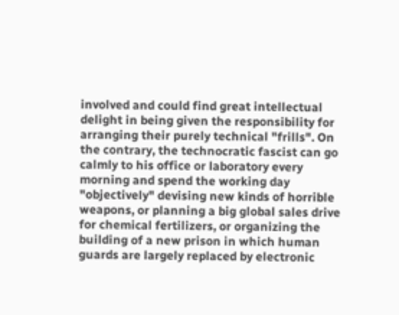involved and could find great intellectual delight in being given the responsibility for arranging their purely technical "frills". On the contrary, the technocratic fascist can go calmly to his office or laboratory every morning and spend the working day "objectively" devising new kinds of horrible weapons, or planning a big global sales drive for chemical fertilizers, or organizing the building of a new prison in which human guards are largely replaced by electronic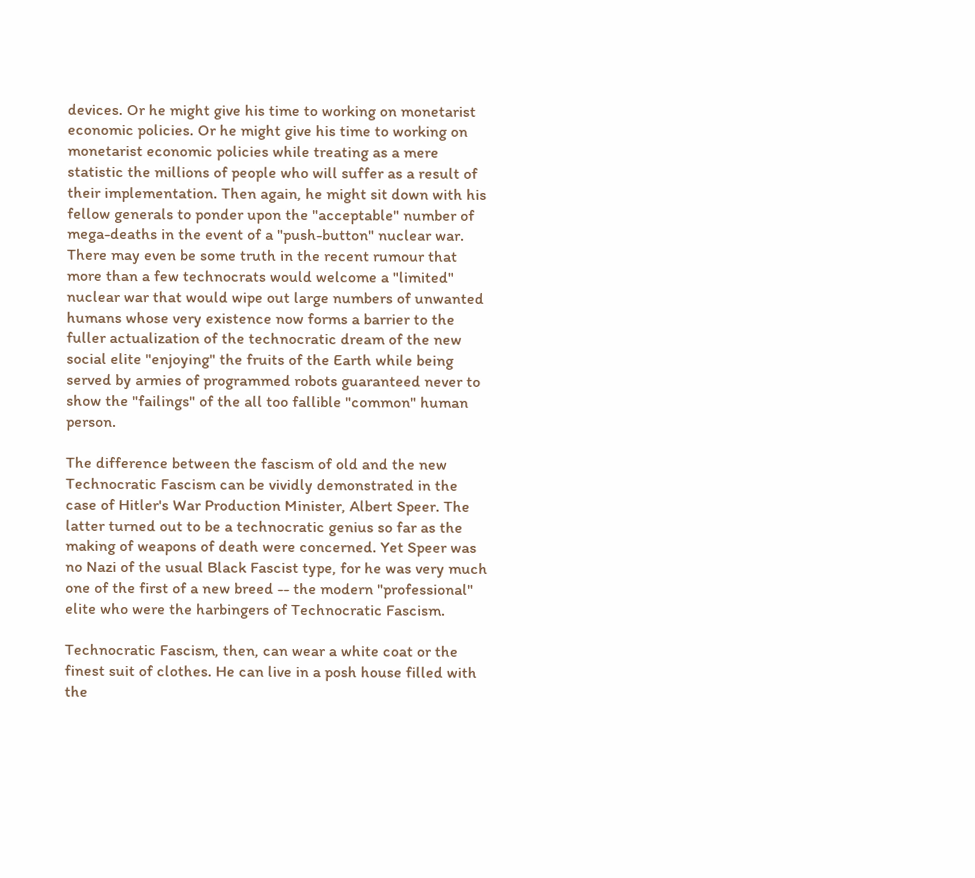devices. Or he might give his time to working on monetarist economic policies. Or he might give his time to working on monetarist economic policies while treating as a mere statistic the millions of people who will suffer as a result of their implementation. Then again, he might sit down with his fellow generals to ponder upon the "acceptable" number of mega-deaths in the event of a "push-button" nuclear war. There may even be some truth in the recent rumour that more than a few technocrats would welcome a "limited" nuclear war that would wipe out large numbers of unwanted humans whose very existence now forms a barrier to the fuller actualization of the technocratic dream of the new social elite "enjoying" the fruits of the Earth while being served by armies of programmed robots guaranteed never to show the "failings" of the all too fallible "common" human person.

The difference between the fascism of old and the new Technocratic Fascism can be vividly demonstrated in the case of Hitler's War Production Minister, Albert Speer. The latter turned out to be a technocratic genius so far as the making of weapons of death were concerned. Yet Speer was no Nazi of the usual Black Fascist type, for he was very much one of the first of a new breed -- the modern "professional" elite who were the harbingers of Technocratic Fascism.

Technocratic Fascism, then, can wear a white coat or the finest suit of clothes. He can live in a posh house filled with the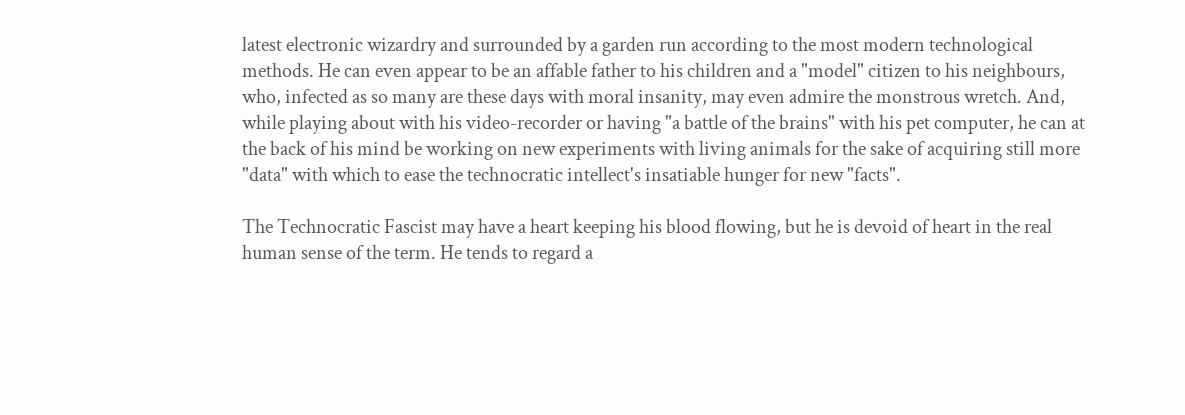latest electronic wizardry and surrounded by a garden run according to the most modern technological methods. He can even appear to be an affable father to his children and a "model" citizen to his neighbours, who, infected as so many are these days with moral insanity, may even admire the monstrous wretch. And, while playing about with his video-recorder or having "a battle of the brains" with his pet computer, he can at the back of his mind be working on new experiments with living animals for the sake of acquiring still more "data" with which to ease the technocratic intellect's insatiable hunger for new "facts".

The Technocratic Fascist may have a heart keeping his blood flowing, but he is devoid of heart in the real human sense of the term. He tends to regard a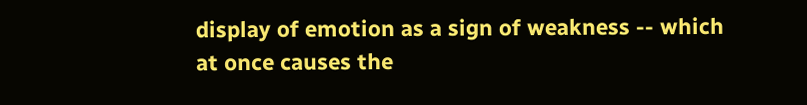display of emotion as a sign of weakness -- which at once causes the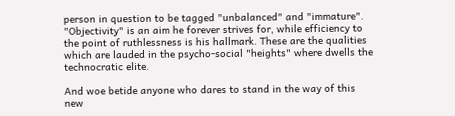person in question to be tagged "unbalanced" and "immature". "Objectivity" is an aim he forever strives for, while efficiency to the point of ruthlessness is his hallmark. These are the qualities which are lauded in the psycho-social "heights" where dwells the technocratic elite.

And woe betide anyone who dares to stand in the way of this new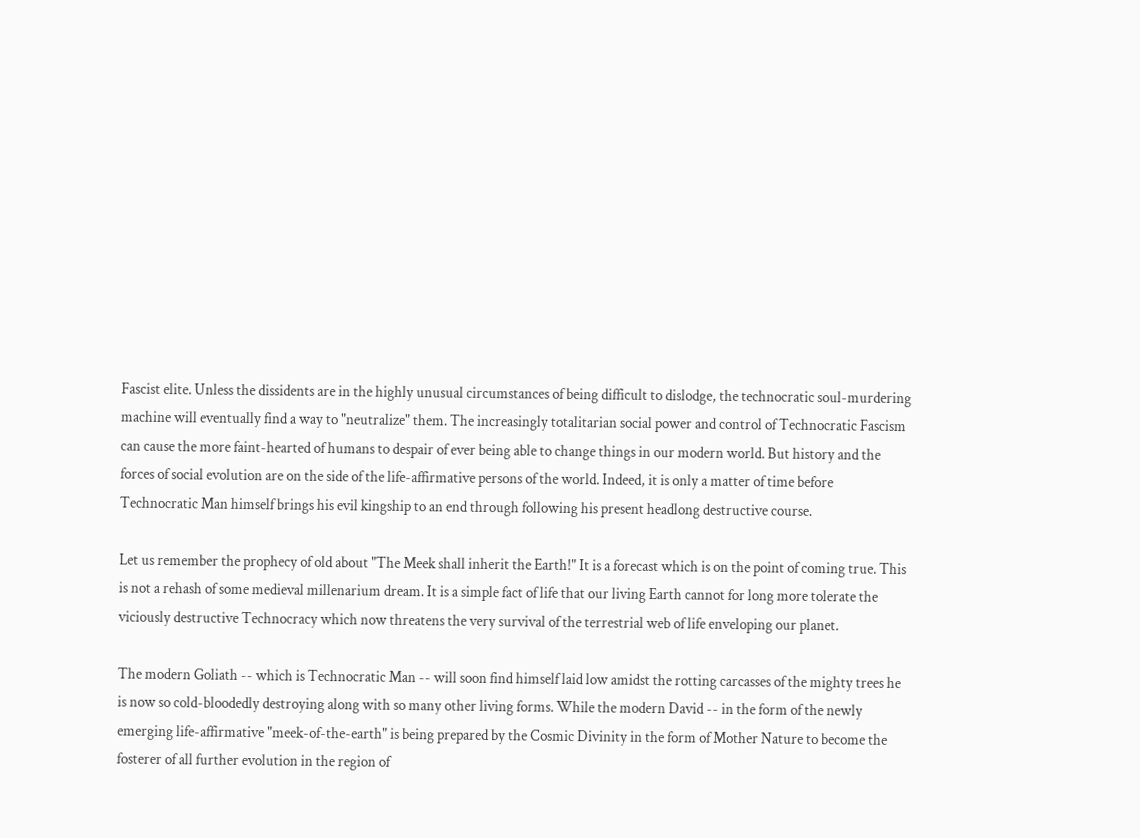Fascist elite. Unless the dissidents are in the highly unusual circumstances of being difficult to dislodge, the technocratic soul-murdering machine will eventually find a way to "neutralize" them. The increasingly totalitarian social power and control of Technocratic Fascism can cause the more faint-hearted of humans to despair of ever being able to change things in our modern world. But history and the forces of social evolution are on the side of the life-affirmative persons of the world. Indeed, it is only a matter of time before Technocratic Man himself brings his evil kingship to an end through following his present headlong destructive course.

Let us remember the prophecy of old about "The Meek shall inherit the Earth!" It is a forecast which is on the point of coming true. This is not a rehash of some medieval millenarium dream. It is a simple fact of life that our living Earth cannot for long more tolerate the viciously destructive Technocracy which now threatens the very survival of the terrestrial web of life enveloping our planet.

The modern Goliath -- which is Technocratic Man -- will soon find himself laid low amidst the rotting carcasses of the mighty trees he is now so cold-bloodedly destroying along with so many other living forms. While the modern David -- in the form of the newly emerging life-affirmative "meek-of-the-earth" is being prepared by the Cosmic Divinity in the form of Mother Nature to become the fosterer of all further evolution in the region of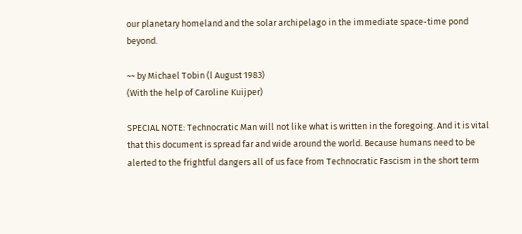our planetary homeland and the solar archipelago in the immediate space-time pond beyond.

~~ by Michael Tobin (l August 1983)
(With the help of Caroline Kuijper)

SPECIAL NOTE: Technocratic Man will not like what is written in the foregoing. And it is vital that this document is spread far and wide around the world. Because humans need to be alerted to the frightful dangers all of us face from Technocratic Fascism in the short term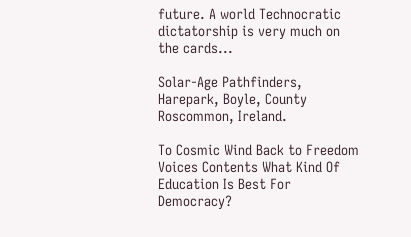future. A world Technocratic dictatorship is very much on the cards...

Solar-Age Pathfinders, Harepark, Boyle, County Roscommon, Ireland.

To Cosmic Wind Back to Freedom Voices Contents What Kind Of Education Is Best For Democracy?